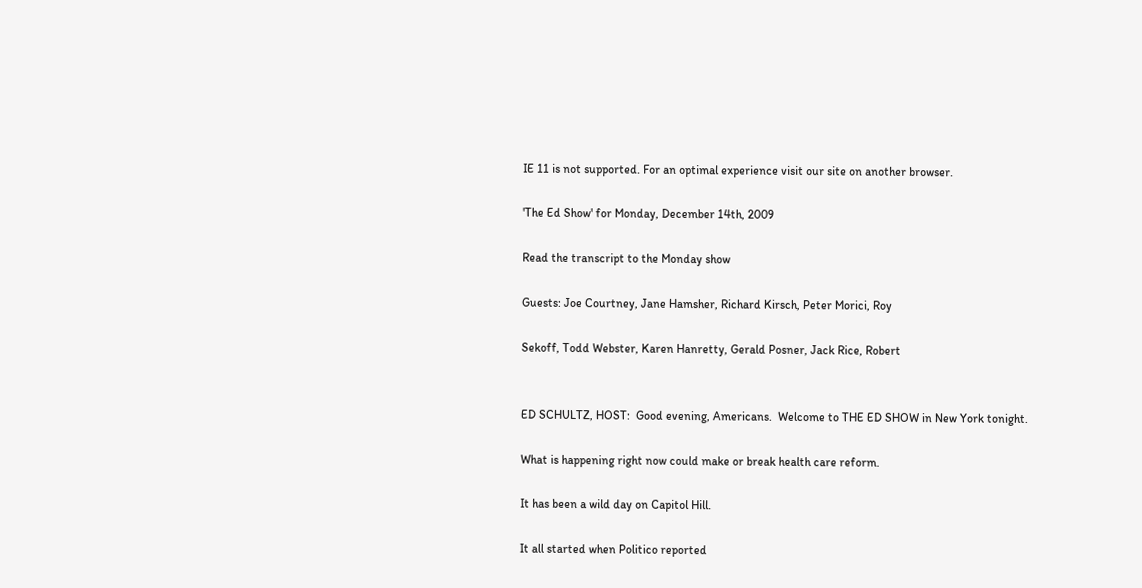IE 11 is not supported. For an optimal experience visit our site on another browser.

'The Ed Show' for Monday, December 14th, 2009

Read the transcript to the Monday show

Guests: Joe Courtney, Jane Hamsher, Richard Kirsch, Peter Morici, Roy

Sekoff, Todd Webster, Karen Hanretty, Gerald Posner, Jack Rice, Robert


ED SCHULTZ, HOST:  Good evening, Americans.  Welcome to THE ED SHOW in New York tonight.

What is happening right now could make or break health care reform.

It has been a wild day on Capitol Hill.

It all started when Politico reported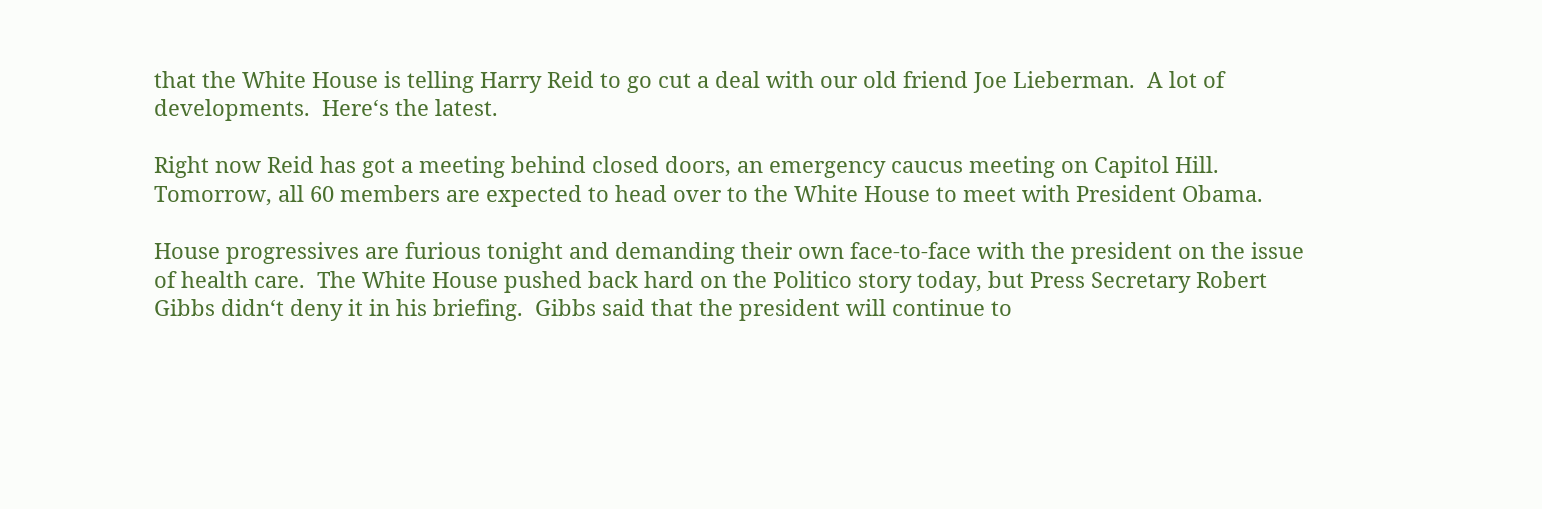that the White House is telling Harry Reid to go cut a deal with our old friend Joe Lieberman.  A lot of developments.  Here‘s the latest.

Right now Reid has got a meeting behind closed doors, an emergency caucus meeting on Capitol Hill.  Tomorrow, all 60 members are expected to head over to the White House to meet with President Obama.

House progressives are furious tonight and demanding their own face-to-face with the president on the issue of health care.  The White House pushed back hard on the Politico story today, but Press Secretary Robert Gibbs didn‘t deny it in his briefing.  Gibbs said that the president will continue to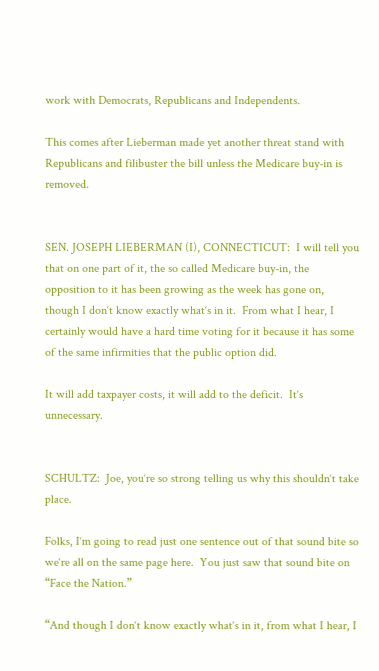work with Democrats, Republicans and Independents.

This comes after Lieberman made yet another threat stand with Republicans and filibuster the bill unless the Medicare buy-in is removed.


SEN. JOSEPH LIEBERMAN (I), CONNECTICUT:  I will tell you that on one part of it, the so called Medicare buy-in, the opposition to it has been growing as the week has gone on, though I don‘t know exactly what‘s in it.  From what I hear, I certainly would have a hard time voting for it because it has some of the same infirmities that the public option did.

It will add taxpayer costs, it will add to the deficit.  It‘s unnecessary.


SCHULTZ:  Joe, you‘re so strong telling us why this shouldn‘t take place.

Folks, I‘m going to read just one sentence out of that sound bite so we‘re all on the same page here.  You just saw that sound bite on “Face the Nation.”

“And though I don‘t know exactly what‘s in it, from what I hear, I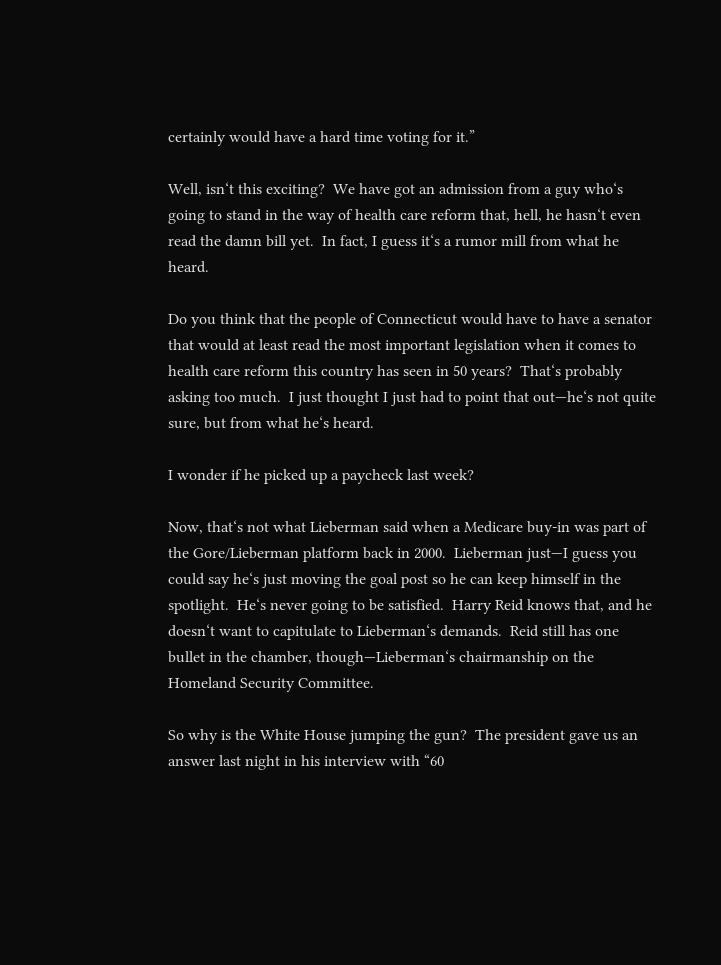certainly would have a hard time voting for it.”

Well, isn‘t this exciting?  We have got an admission from a guy who‘s going to stand in the way of health care reform that, hell, he hasn‘t even read the damn bill yet.  In fact, I guess it‘s a rumor mill from what he heard.

Do you think that the people of Connecticut would have to have a senator that would at least read the most important legislation when it comes to health care reform this country has seen in 50 years?  That‘s probably asking too much.  I just thought I just had to point that out—he‘s not quite sure, but from what he‘s heard.

I wonder if he picked up a paycheck last week?

Now, that‘s not what Lieberman said when a Medicare buy-in was part of the Gore/Lieberman platform back in 2000.  Lieberman just—I guess you could say he‘s just moving the goal post so he can keep himself in the spotlight.  He‘s never going to be satisfied.  Harry Reid knows that, and he doesn‘t want to capitulate to Lieberman‘s demands.  Reid still has one bullet in the chamber, though—Lieberman‘s chairmanship on the Homeland Security Committee.

So why is the White House jumping the gun?  The president gave us an answer last night in his interview with “60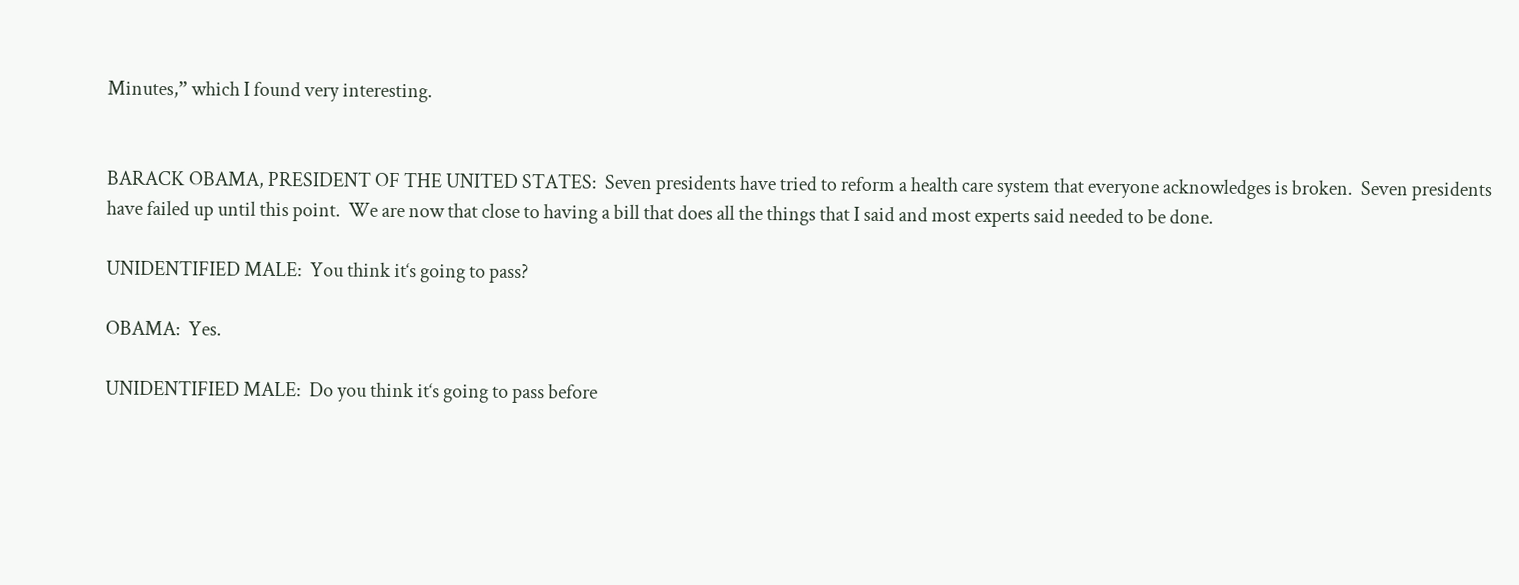Minutes,” which I found very interesting.


BARACK OBAMA, PRESIDENT OF THE UNITED STATES:  Seven presidents have tried to reform a health care system that everyone acknowledges is broken.  Seven presidents have failed up until this point.  We are now that close to having a bill that does all the things that I said and most experts said needed to be done.

UNIDENTIFIED MALE:  You think it‘s going to pass?

OBAMA:  Yes.

UNIDENTIFIED MALE:  Do you think it‘s going to pass before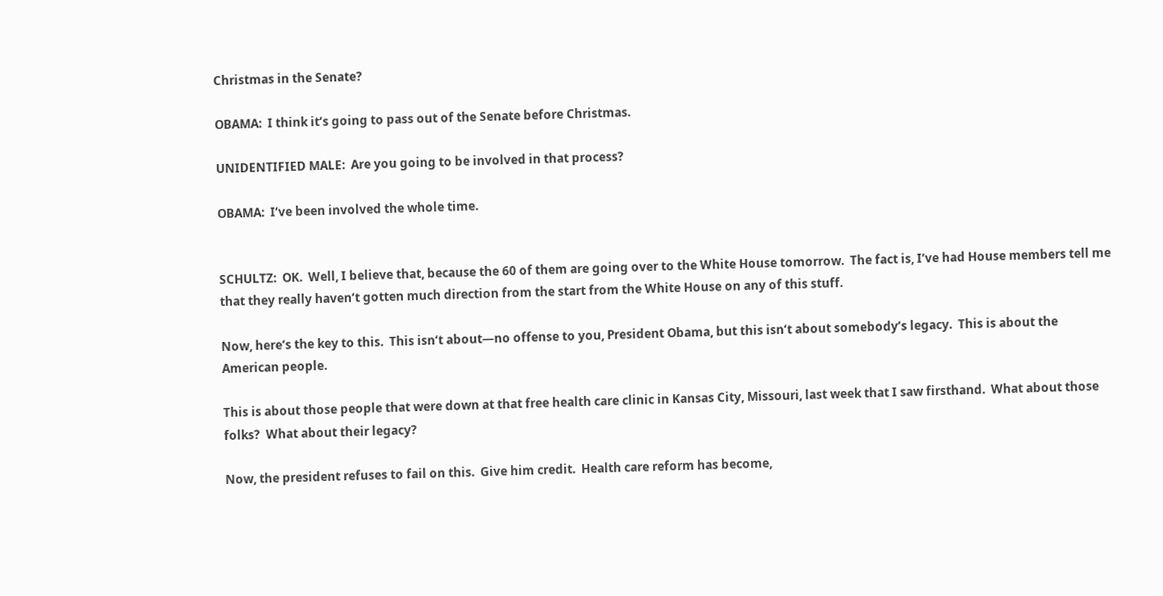Christmas in the Senate?

OBAMA:  I think it‘s going to pass out of the Senate before Christmas.

UNIDENTIFIED MALE:  Are you going to be involved in that process?

OBAMA:  I‘ve been involved the whole time.


SCHULTZ:  OK.  Well, I believe that, because the 60 of them are going over to the White House tomorrow.  The fact is, I‘ve had House members tell me that they really haven‘t gotten much direction from the start from the White House on any of this stuff.

Now, here‘s the key to this.  This isn‘t about—no offense to you, President Obama, but this isn‘t about somebody‘s legacy.  This is about the American people.

This is about those people that were down at that free health care clinic in Kansas City, Missouri, last week that I saw firsthand.  What about those folks?  What about their legacy?

Now, the president refuses to fail on this.  Give him credit.  Health care reform has become,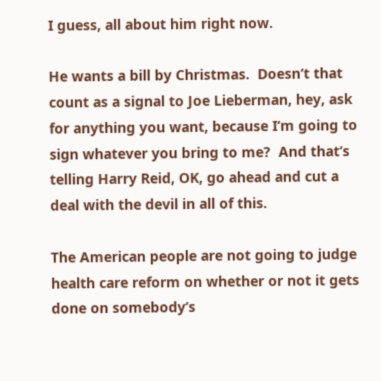I guess, all about him right now.

He wants a bill by Christmas.  Doesn‘t that count as a signal to Joe Lieberman, hey, ask for anything you want, because I‘m going to sign whatever you bring to me?  And that‘s telling Harry Reid, OK, go ahead and cut a deal with the devil in all of this.

The American people are not going to judge health care reform on whether or not it gets done on somebody‘s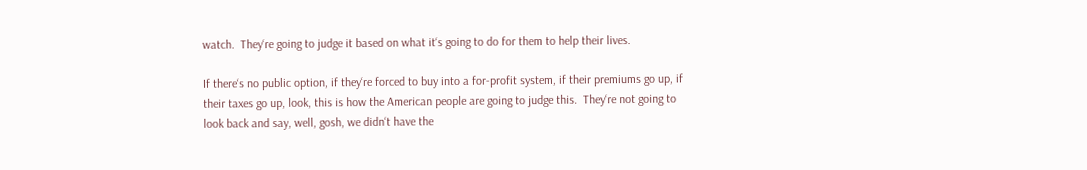watch.  They‘re going to judge it based on what it‘s going to do for them to help their lives.

If there‘s no public option, if they‘re forced to buy into a for-profit system, if their premiums go up, if their taxes go up, look, this is how the American people are going to judge this.  They‘re not going to look back and say, well, gosh, we didn‘t have the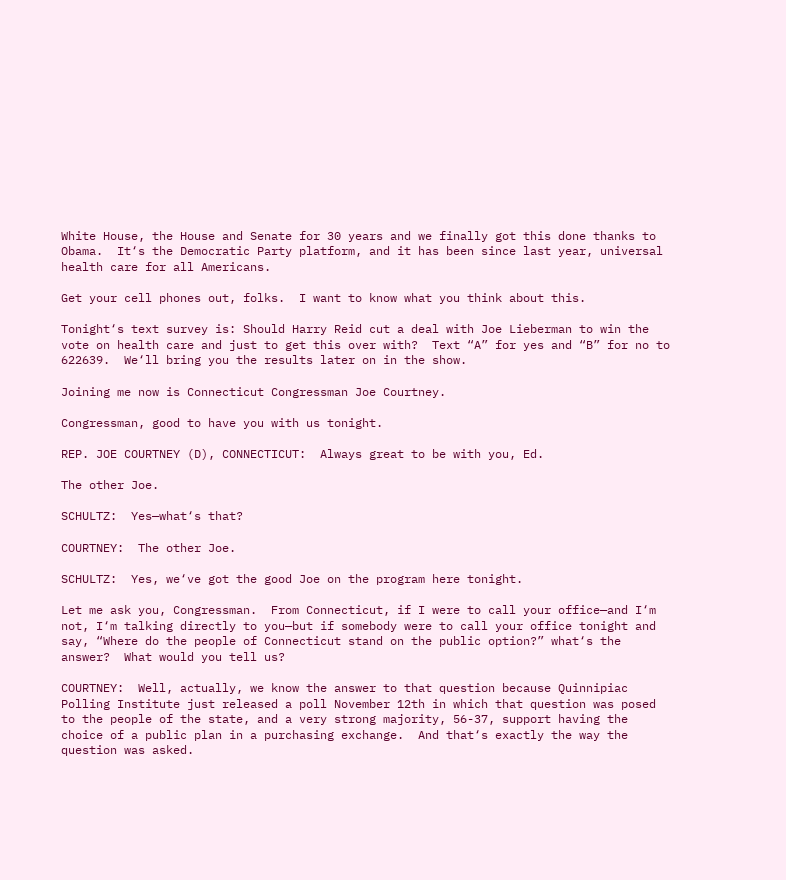White House, the House and Senate for 30 years and we finally got this done thanks to Obama.  It‘s the Democratic Party platform, and it has been since last year, universal health care for all Americans.

Get your cell phones out, folks.  I want to know what you think about this.

Tonight‘s text survey is: Should Harry Reid cut a deal with Joe Lieberman to win the vote on health care and just to get this over with?  Text “A” for yes and “B” for no to 622639.  We‘ll bring you the results later on in the show.

Joining me now is Connecticut Congressman Joe Courtney.

Congressman, good to have you with us tonight.

REP. JOE COURTNEY (D), CONNECTICUT:  Always great to be with you, Ed.

The other Joe.

SCHULTZ:  Yes—what‘s that?

COURTNEY:  The other Joe.

SCHULTZ:  Yes, we‘ve got the good Joe on the program here tonight.

Let me ask you, Congressman.  From Connecticut, if I were to call your office—and I‘m not, I‘m talking directly to you—but if somebody were to call your office tonight and say, “Where do the people of Connecticut stand on the public option?” what‘s the answer?  What would you tell us?

COURTNEY:  Well, actually, we know the answer to that question because Quinnipiac Polling Institute just released a poll November 12th in which that question was posed to the people of the state, and a very strong majority, 56-37, support having the choice of a public plan in a purchasing exchange.  And that‘s exactly the way the question was asked.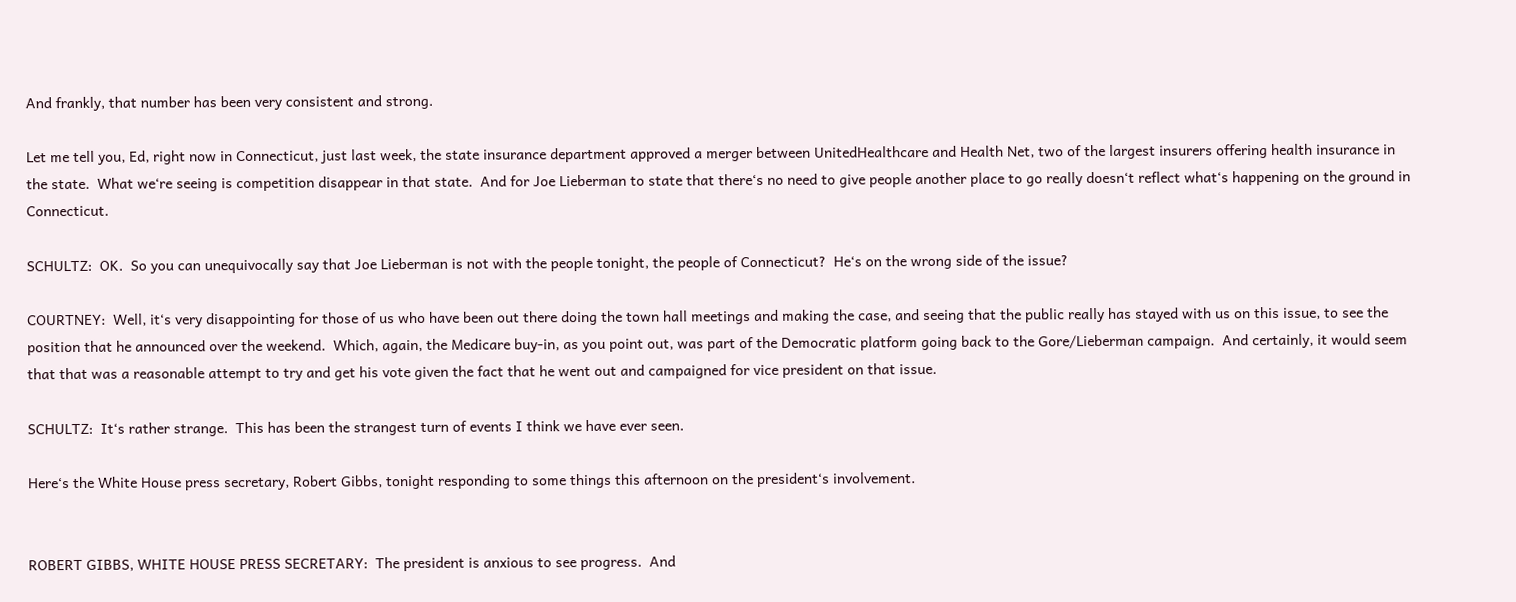And frankly, that number has been very consistent and strong.

Let me tell you, Ed, right now in Connecticut, just last week, the state insurance department approved a merger between UnitedHealthcare and Health Net, two of the largest insurers offering health insurance in the state.  What we‘re seeing is competition disappear in that state.  And for Joe Lieberman to state that there‘s no need to give people another place to go really doesn‘t reflect what‘s happening on the ground in Connecticut.

SCHULTZ:  OK.  So you can unequivocally say that Joe Lieberman is not with the people tonight, the people of Connecticut?  He‘s on the wrong side of the issue?

COURTNEY:  Well, it‘s very disappointing for those of us who have been out there doing the town hall meetings and making the case, and seeing that the public really has stayed with us on this issue, to see the position that he announced over the weekend.  Which, again, the Medicare buy-in, as you point out, was part of the Democratic platform going back to the Gore/Lieberman campaign.  And certainly, it would seem that that was a reasonable attempt to try and get his vote given the fact that he went out and campaigned for vice president on that issue.

SCHULTZ:  It‘s rather strange.  This has been the strangest turn of events I think we have ever seen.

Here‘s the White House press secretary, Robert Gibbs, tonight responding to some things this afternoon on the president‘s involvement.


ROBERT GIBBS, WHITE HOUSE PRESS SECRETARY:  The president is anxious to see progress.  And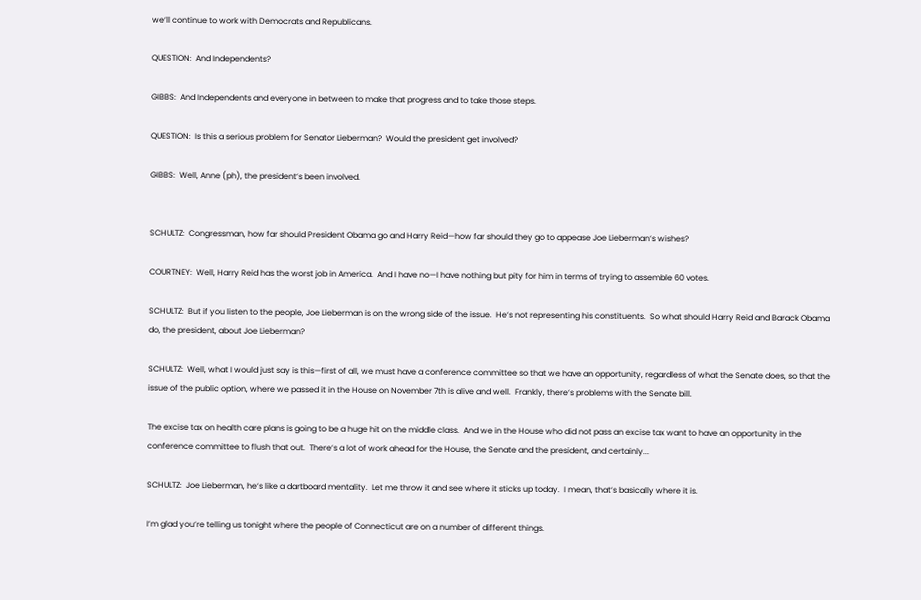we‘ll continue to work with Democrats and Republicans.

QUESTION:  And Independents?

GIBBS:  And Independents and everyone in between to make that progress and to take those steps.

QUESTION:  Is this a serious problem for Senator Lieberman?  Would the president get involved?

GIBBS:  Well, Anne (ph), the president‘s been involved.


SCHULTZ:  Congressman, how far should President Obama go and Harry Reid—how far should they go to appease Joe Lieberman‘s wishes?

COURTNEY:  Well, Harry Reid has the worst job in America.  And I have no—I have nothing but pity for him in terms of trying to assemble 60 votes.

SCHULTZ:  But if you listen to the people, Joe Lieberman is on the wrong side of the issue.  He‘s not representing his constituents.  So what should Harry Reid and Barack Obama do, the president, about Joe Lieberman?

SCHULTZ:  Well, what I would just say is this—first of all, we must have a conference committee so that we have an opportunity, regardless of what the Senate does, so that the issue of the public option, where we passed it in the House on November 7th is alive and well.  Frankly, there‘s problems with the Senate bill.

The excise tax on health care plans is going to be a huge hit on the middle class.  And we in the House who did not pass an excise tax want to have an opportunity in the conference committee to flush that out.  There‘s a lot of work ahead for the House, the Senate and the president, and certainly...

SCHULTZ:  Joe Lieberman, he‘s like a dartboard mentality.  Let me throw it and see where it sticks up today.  I mean, that‘s basically where it is.

I‘m glad you‘re telling us tonight where the people of Connecticut are on a number of different things.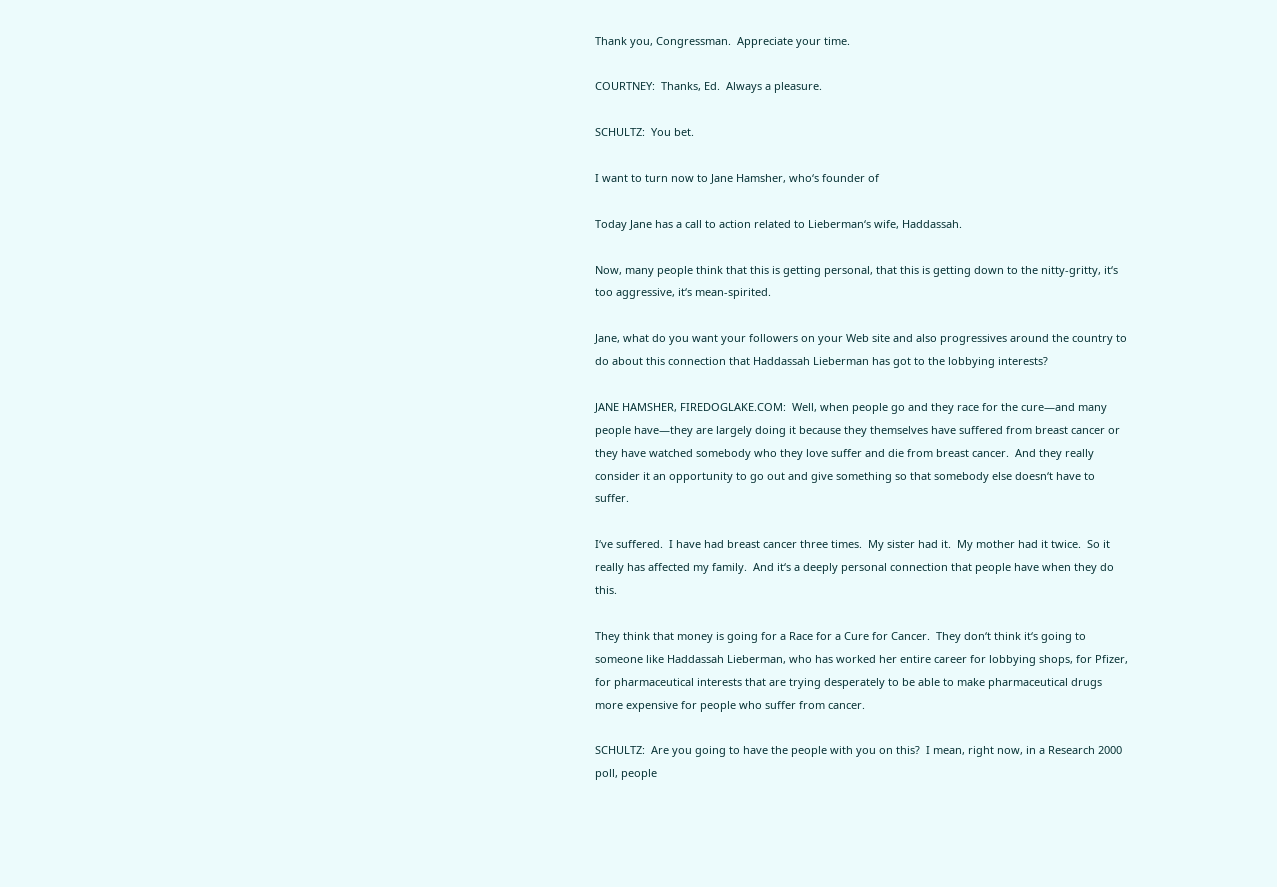Thank you, Congressman.  Appreciate your time.

COURTNEY:  Thanks, Ed.  Always a pleasure.

SCHULTZ:  You bet.

I want to turn now to Jane Hamsher, who‘s founder of

Today Jane has a call to action related to Lieberman‘s wife, Haddassah.

Now, many people think that this is getting personal, that this is getting down to the nitty-gritty, it‘s too aggressive, it‘s mean-spirited.

Jane, what do you want your followers on your Web site and also progressives around the country to do about this connection that Haddassah Lieberman has got to the lobbying interests?

JANE HAMSHER, FIREDOGLAKE.COM:  Well, when people go and they race for the cure—and many people have—they are largely doing it because they themselves have suffered from breast cancer or they have watched somebody who they love suffer and die from breast cancer.  And they really consider it an opportunity to go out and give something so that somebody else doesn‘t have to suffer.

I‘ve suffered.  I have had breast cancer three times.  My sister had it.  My mother had it twice.  So it really has affected my family.  And it‘s a deeply personal connection that people have when they do this.

They think that money is going for a Race for a Cure for Cancer.  They don‘t think it‘s going to someone like Haddassah Lieberman, who has worked her entire career for lobbying shops, for Pfizer, for pharmaceutical interests that are trying desperately to be able to make pharmaceutical drugs more expensive for people who suffer from cancer.

SCHULTZ:  Are you going to have the people with you on this?  I mean, right now, in a Research 2000 poll, people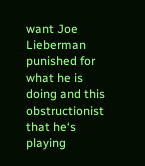want Joe Lieberman punished for what he is doing and this obstructionist that he‘s playing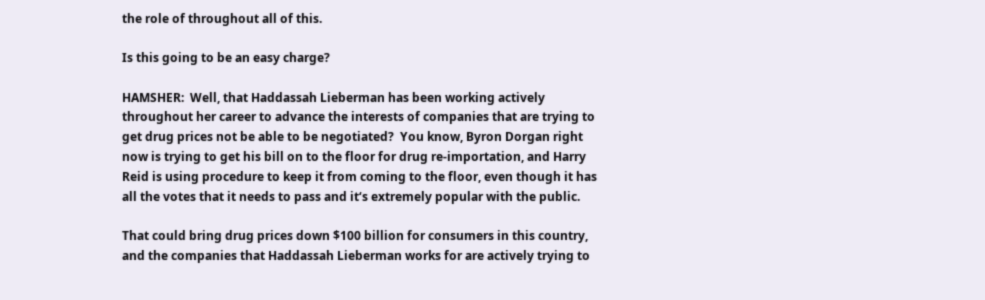the role of throughout all of this.

Is this going to be an easy charge?

HAMSHER:  Well, that Haddassah Lieberman has been working actively throughout her career to advance the interests of companies that are trying to get drug prices not be able to be negotiated?  You know, Byron Dorgan right now is trying to get his bill on to the floor for drug re-importation, and Harry Reid is using procedure to keep it from coming to the floor, even though it has all the votes that it needs to pass and it‘s extremely popular with the public.

That could bring drug prices down $100 billion for consumers in this country, and the companies that Haddassah Lieberman works for are actively trying to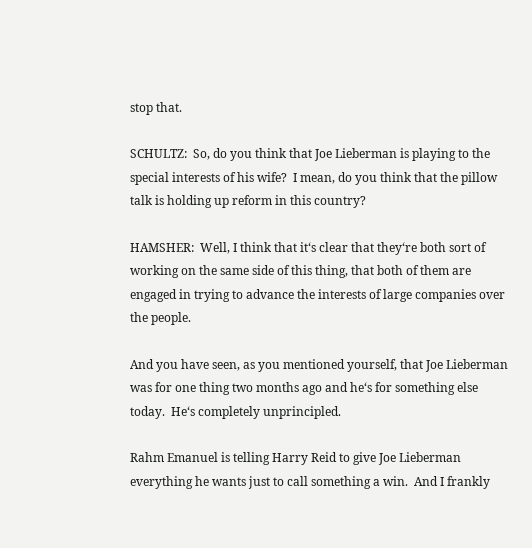stop that.

SCHULTZ:  So, do you think that Joe Lieberman is playing to the special interests of his wife?  I mean, do you think that the pillow talk is holding up reform in this country?

HAMSHER:  Well, I think that it‘s clear that they‘re both sort of working on the same side of this thing, that both of them are engaged in trying to advance the interests of large companies over the people.

And you have seen, as you mentioned yourself, that Joe Lieberman was for one thing two months ago and he‘s for something else today.  He‘s completely unprincipled.

Rahm Emanuel is telling Harry Reid to give Joe Lieberman everything he wants just to call something a win.  And I frankly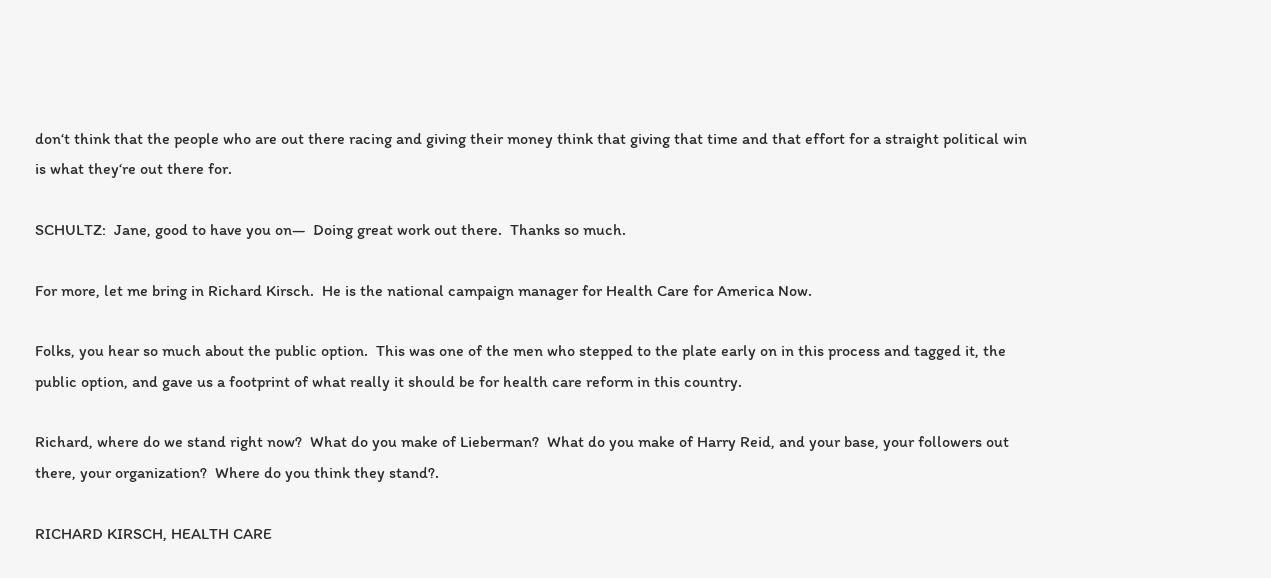don‘t think that the people who are out there racing and giving their money think that giving that time and that effort for a straight political win is what they‘re out there for.

SCHULTZ:  Jane, good to have you on—  Doing great work out there.  Thanks so much.

For more, let me bring in Richard Kirsch.  He is the national campaign manager for Health Care for America Now.

Folks, you hear so much about the public option.  This was one of the men who stepped to the plate early on in this process and tagged it, the public option, and gave us a footprint of what really it should be for health care reform in this country.

Richard, where do we stand right now?  What do you make of Lieberman?  What do you make of Harry Reid, and your base, your followers out there, your organization?  Where do you think they stand?.

RICHARD KIRSCH, HEALTH CARE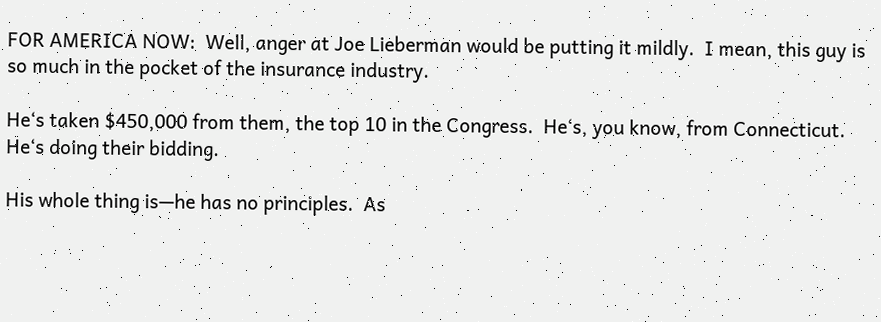FOR AMERICA NOW:  Well, anger at Joe Lieberman would be putting it mildly.  I mean, this guy is so much in the pocket of the insurance industry.

He‘s taken $450,000 from them, the top 10 in the Congress.  He‘s, you know, from Connecticut.  He‘s doing their bidding.

His whole thing is—he has no principles.  As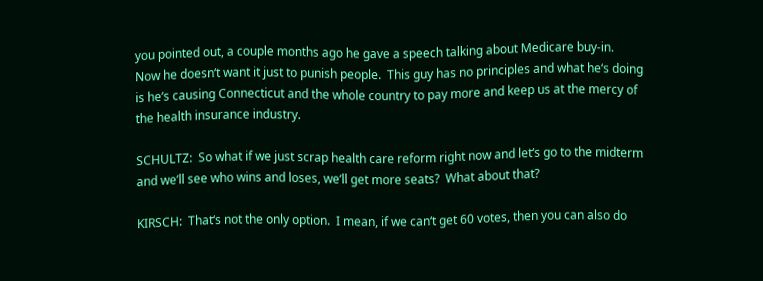you pointed out, a couple months ago he gave a speech talking about Medicare buy-in.  Now he doesn‘t want it just to punish people.  This guy has no principles and what he‘s doing is he‘s causing Connecticut and the whole country to pay more and keep us at the mercy of the health insurance industry.

SCHULTZ:  So what if we just scrap health care reform right now and let‘s go to the midterm and we‘ll see who wins and loses, we‘ll get more seats?  What about that?

KIRSCH:  That‘s not the only option.  I mean, if we can‘t get 60 votes, then you can also do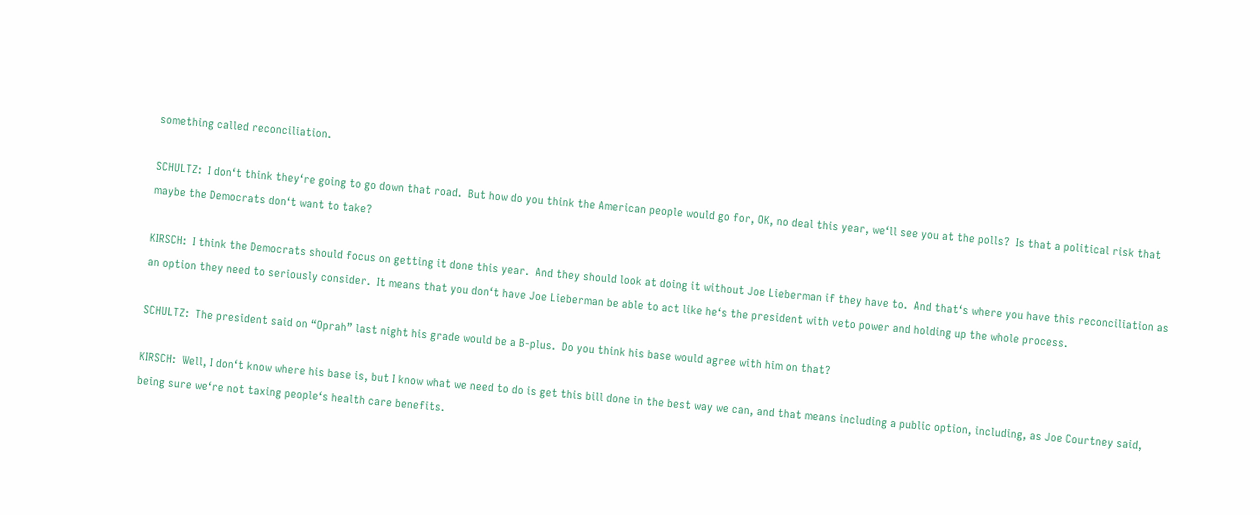something called reconciliation.

SCHULTZ:  I don‘t think they‘re going to go down that road.  But how do you think the American people would go for, OK, no deal this year, we‘ll see you at the polls?  Is that a political risk that maybe the Democrats don‘t want to take?

KIRSCH:  I think the Democrats should focus on getting it done this year.  And they should look at doing it without Joe Lieberman if they have to.  And that‘s where you have this reconciliation as an option they need to seriously consider.  It means that you don‘t have Joe Lieberman be able to act like he‘s the president with veto power and holding up the whole process.

SCHULTZ:  The president said on “Oprah” last night his grade would be a B-plus.  Do you think his base would agree with him on that?

KIRSCH:  Well, I don‘t know where his base is, but I know what we need to do is get this bill done in the best way we can, and that means including a public option, including, as Joe Courtney said, being sure we‘re not taxing people‘s health care benefits.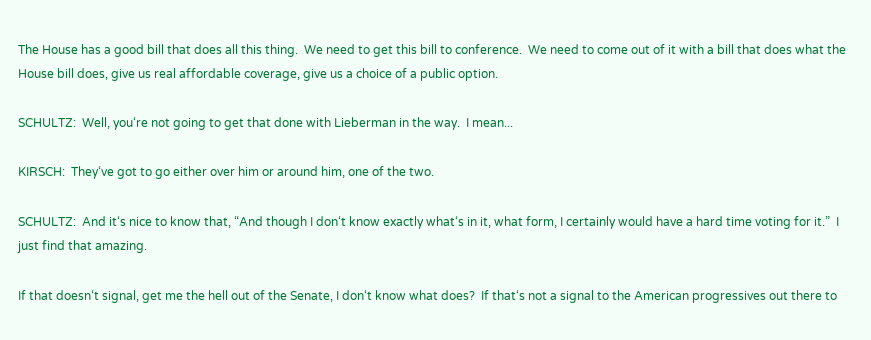The House has a good bill that does all this thing.  We need to get this bill to conference.  We need to come out of it with a bill that does what the House bill does, give us real affordable coverage, give us a choice of a public option.

SCHULTZ:  Well, you‘re not going to get that done with Lieberman in the way.  I mean...

KIRSCH:  They‘ve got to go either over him or around him, one of the two.

SCHULTZ:  And it‘s nice to know that, “And though I don‘t know exactly what‘s in it, what form, I certainly would have a hard time voting for it.”  I just find that amazing.

If that doesn‘t signal, get me the hell out of the Senate, I don‘t know what does?  If that‘s not a signal to the American progressives out there to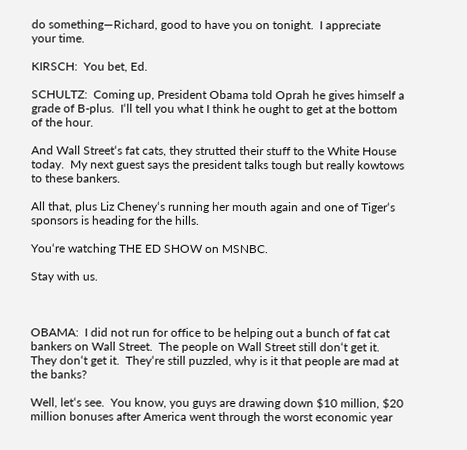do something—Richard, good to have you on tonight.  I appreciate your time.

KIRSCH:  You bet, Ed.

SCHULTZ:  Coming up, President Obama told Oprah he gives himself a grade of B-plus.  I‘ll tell you what I think he ought to get at the bottom of the hour.

And Wall Street‘s fat cats, they strutted their stuff to the White House today.  My next guest says the president talks tough but really kowtows to these bankers.

All that, plus Liz Cheney‘s running her mouth again and one of Tiger‘s sponsors is heading for the hills.

You‘re watching THE ED SHOW on MSNBC.

Stay with us.



OBAMA:  I did not run for office to be helping out a bunch of fat cat bankers on Wall Street.  The people on Wall Street still don‘t get it.  They don‘t get it.  They‘re still puzzled, why is it that people are mad at the banks?

Well, let‘s see.  You know, you guys are drawing down $10 million, $20 million bonuses after America went through the worst economic year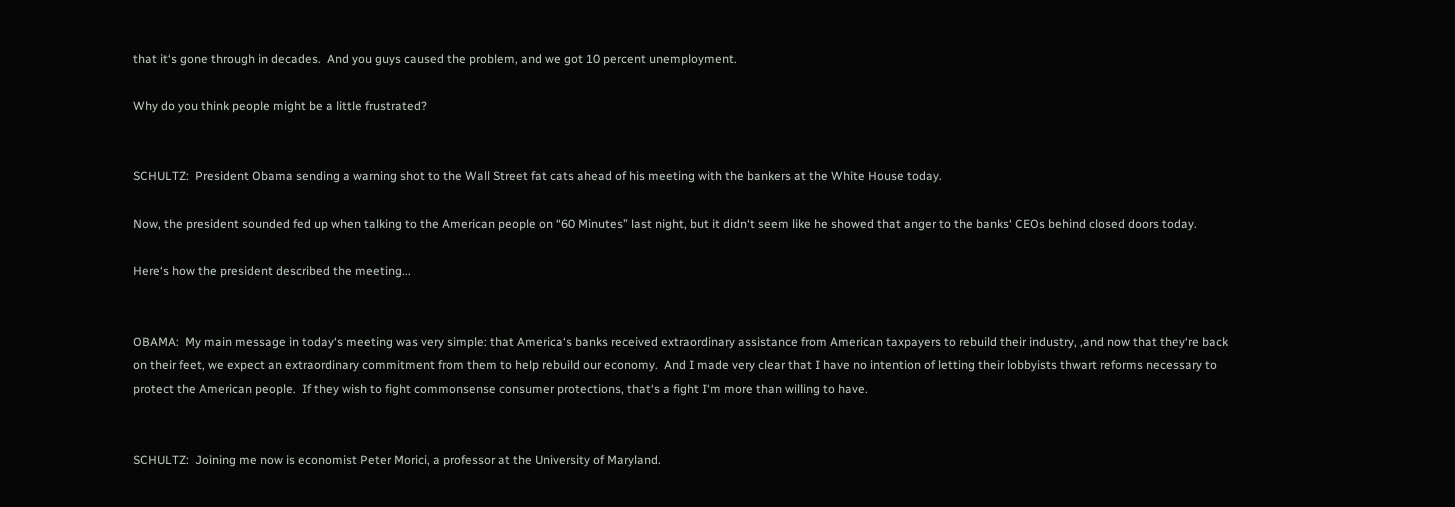that it‘s gone through in decades.  And you guys caused the problem, and we got 10 percent unemployment.

Why do you think people might be a little frustrated?


SCHULTZ:  President Obama sending a warning shot to the Wall Street fat cats ahead of his meeting with the bankers at the White House today.

Now, the president sounded fed up when talking to the American people on “60 Minutes” last night, but it didn‘t seem like he showed that anger to the banks‘ CEOs behind closed doors today.

Here‘s how the president described the meeting...


OBAMA:  My main message in today‘s meeting was very simple: that America‘s banks received extraordinary assistance from American taxpayers to rebuild their industry, ,and now that they‘re back on their feet, we expect an extraordinary commitment from them to help rebuild our economy.  And I made very clear that I have no intention of letting their lobbyists thwart reforms necessary to protect the American people.  If they wish to fight commonsense consumer protections, that‘s a fight I‘m more than willing to have.


SCHULTZ:  Joining me now is economist Peter Morici, a professor at the University of Maryland.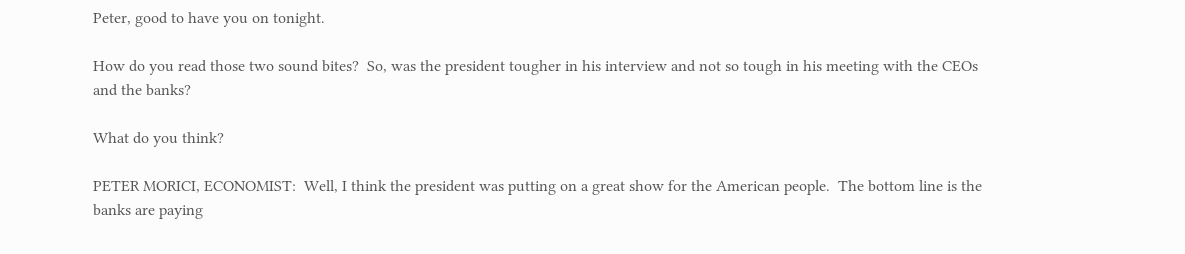Peter, good to have you on tonight.

How do you read those two sound bites?  So, was the president tougher in his interview and not so tough in his meeting with the CEOs and the banks?

What do you think?

PETER MORICI, ECONOMIST:  Well, I think the president was putting on a great show for the American people.  The bottom line is the banks are paying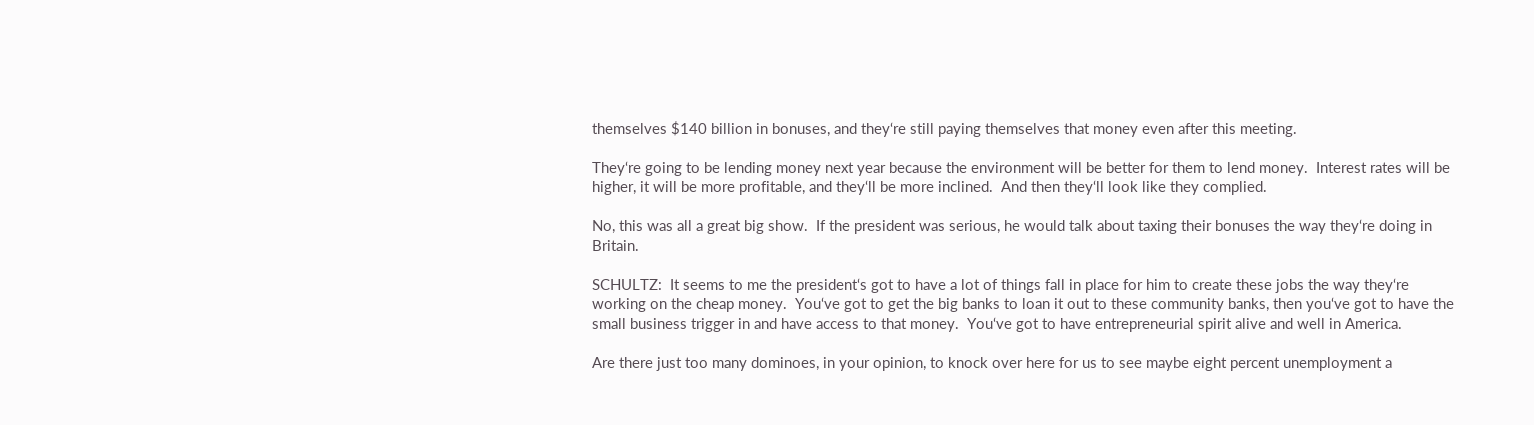themselves $140 billion in bonuses, and they‘re still paying themselves that money even after this meeting.

They‘re going to be lending money next year because the environment will be better for them to lend money.  Interest rates will be higher, it will be more profitable, and they‘ll be more inclined.  And then they‘ll look like they complied.

No, this was all a great big show.  If the president was serious, he would talk about taxing their bonuses the way they‘re doing in Britain.

SCHULTZ:  It seems to me the president‘s got to have a lot of things fall in place for him to create these jobs the way they‘re working on the cheap money.  You‘ve got to get the big banks to loan it out to these community banks, then you‘ve got to have the small business trigger in and have access to that money.  You‘ve got to have entrepreneurial spirit alive and well in America.

Are there just too many dominoes, in your opinion, to knock over here for us to see maybe eight percent unemployment a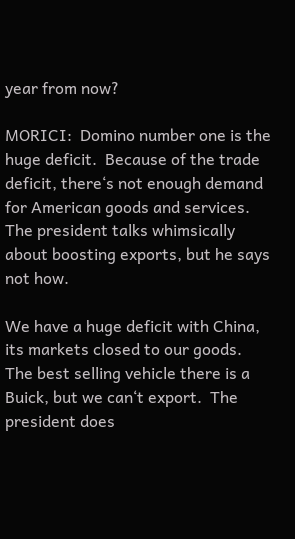year from now?

MORICI:  Domino number one is the huge deficit.  Because of the trade deficit, there‘s not enough demand for American goods and services.  The president talks whimsically about boosting exports, but he says not how.

We have a huge deficit with China, its markets closed to our goods.  The best selling vehicle there is a Buick, but we can‘t export.  The president does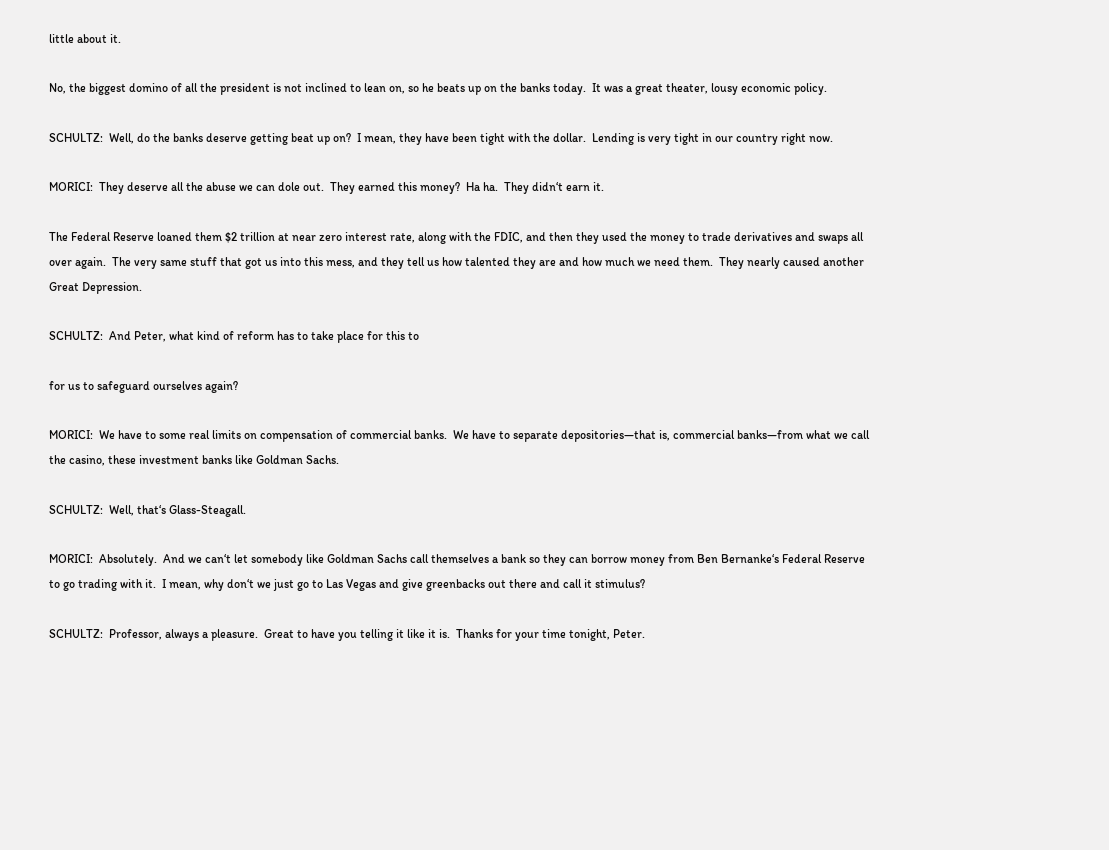little about it.

No, the biggest domino of all the president is not inclined to lean on, so he beats up on the banks today.  It was a great theater, lousy economic policy.

SCHULTZ:  Well, do the banks deserve getting beat up on?  I mean, they have been tight with the dollar.  Lending is very tight in our country right now.

MORICI:  They deserve all the abuse we can dole out.  They earned this money?  Ha ha.  They didn‘t earn it.

The Federal Reserve loaned them $2 trillion at near zero interest rate, along with the FDIC, and then they used the money to trade derivatives and swaps all over again.  The very same stuff that got us into this mess, and they tell us how talented they are and how much we need them.  They nearly caused another Great Depression.

SCHULTZ:  And Peter, what kind of reform has to take place for this to

for us to safeguard ourselves again?

MORICI:  We have to some real limits on compensation of commercial banks.  We have to separate depositories—that is, commercial banks—from what we call the casino, these investment banks like Goldman Sachs.

SCHULTZ:  Well, that‘s Glass-Steagall.

MORICI:  Absolutely.  And we can‘t let somebody like Goldman Sachs call themselves a bank so they can borrow money from Ben Bernanke‘s Federal Reserve to go trading with it.  I mean, why don‘t we just go to Las Vegas and give greenbacks out there and call it stimulus?

SCHULTZ:  Professor, always a pleasure.  Great to have you telling it like it is.  Thanks for your time tonight, Peter.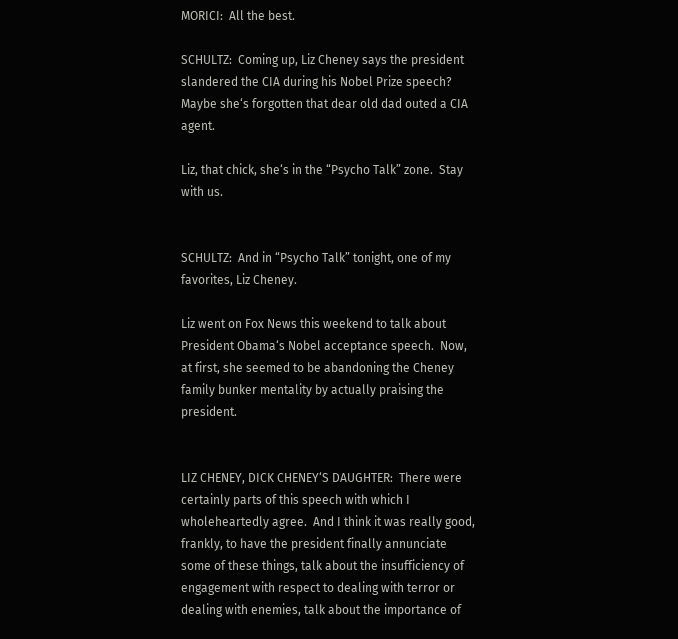MORICI:  All the best.

SCHULTZ:  Coming up, Liz Cheney says the president slandered the CIA during his Nobel Prize speech?  Maybe she‘s forgotten that dear old dad outed a CIA agent.

Liz, that chick, she‘s in the “Psycho Talk” zone.  Stay with us.


SCHULTZ:  And in “Psycho Talk” tonight, one of my favorites, Liz Cheney.

Liz went on Fox News this weekend to talk about President Obama‘s Nobel acceptance speech.  Now, at first, she seemed to be abandoning the Cheney family bunker mentality by actually praising the president.


LIZ CHENEY, DICK CHENEY‘S DAUGHTER:  There were certainly parts of this speech with which I wholeheartedly agree.  And I think it was really good, frankly, to have the president finally annunciate some of these things, talk about the insufficiency of engagement with respect to dealing with terror or dealing with enemies, talk about the importance of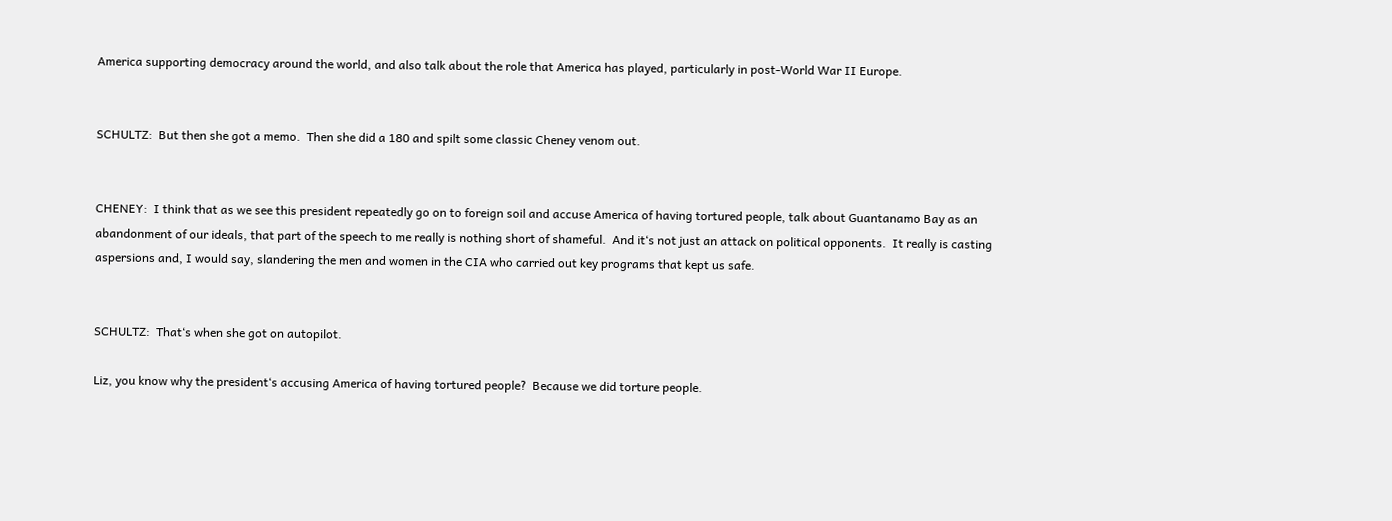America supporting democracy around the world, and also talk about the role that America has played, particularly in post-World War II Europe.


SCHULTZ:  But then she got a memo.  Then she did a 180 and spilt some classic Cheney venom out.


CHENEY:  I think that as we see this president repeatedly go on to foreign soil and accuse America of having tortured people, talk about Guantanamo Bay as an abandonment of our ideals, that part of the speech to me really is nothing short of shameful.  And it‘s not just an attack on political opponents.  It really is casting aspersions and, I would say, slandering the men and women in the CIA who carried out key programs that kept us safe.


SCHULTZ:  That‘s when she got on autopilot.

Liz, you know why the president‘s accusing America of having tortured people?  Because we did torture people.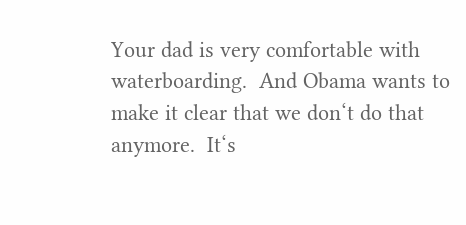Your dad is very comfortable with waterboarding.  And Obama wants to make it clear that we don‘t do that anymore.  It‘s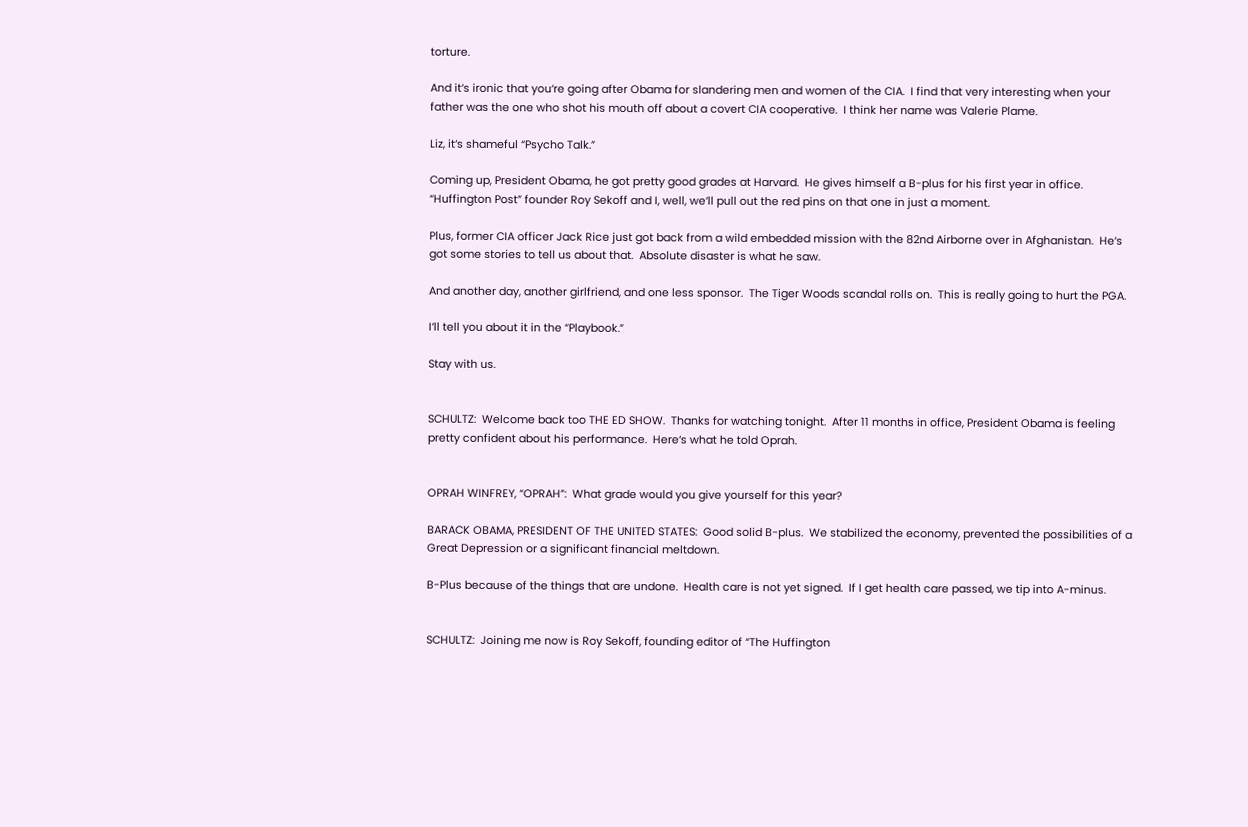torture.

And it‘s ironic that you‘re going after Obama for slandering men and women of the CIA.  I find that very interesting when your father was the one who shot his mouth off about a covert CIA cooperative.  I think her name was Valerie Plame.

Liz, it‘s shameful “Psycho Talk.”

Coming up, President Obama, he got pretty good grades at Harvard.  He gives himself a B-plus for his first year in office.  “Huffington Post” founder Roy Sekoff and I, well, we‘ll pull out the red pins on that one in just a moment.

Plus, former CIA officer Jack Rice just got back from a wild embedded mission with the 82nd Airborne over in Afghanistan.  He‘s got some stories to tell us about that.  Absolute disaster is what he saw.

And another day, another girlfriend, and one less sponsor.  The Tiger Woods scandal rolls on.  This is really going to hurt the PGA.

I‘ll tell you about it in the “Playbook.”

Stay with us.


SCHULTZ:  Welcome back too THE ED SHOW.  Thanks for watching tonight.  After 11 months in office, President Obama is feeling pretty confident about his performance.  Here‘s what he told Oprah.


OPRAH WINFREY, “OPRAH”:  What grade would you give yourself for this year?

BARACK OBAMA, PRESIDENT OF THE UNITED STATES:  Good solid B-plus.  We stabilized the economy, prevented the possibilities of a Great Depression or a significant financial meltdown.

B-Plus because of the things that are undone.  Health care is not yet signed.  If I get health care passed, we tip into A-minus.


SCHULTZ:  Joining me now is Roy Sekoff, founding editor of “The Huffington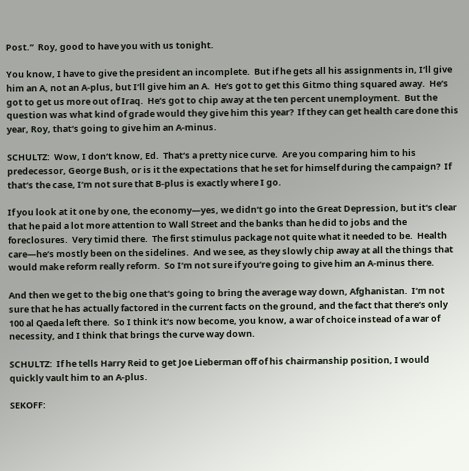Post.”  Roy, good to have you with us tonight.

You know, I have to give the president an incomplete.  But if he gets all his assignments in, I‘ll give him an A, not an A-plus, but I‘ll give him an A.  He‘s got to get this Gitmo thing squared away.  He‘s got to get us more out of Iraq.  He‘s got to chip away at the ten percent unemployment.  But the question was what kind of grade would they give him this year?  If they can get health care done this year, Roy, that‘s going to give him an A-minus.

SCHULTZ:  Wow, I don‘t know, Ed.  That‘s a pretty nice curve.  Are you comparing him to his predecessor, George Bush, or is it the expectations that he set for himself during the campaign?  If that‘s the case, I‘m not sure that B-plus is exactly where I go.

If you look at it one by one, the economy—yes, we didn‘t go into the Great Depression, but it‘s clear that he paid a lot more attention to Wall Street and the banks than he did to jobs and the foreclosures.  Very timid there.  The first stimulus package not quite what it needed to be.  Health care—he‘s mostly been on the sidelines.  And we see, as they slowly chip away at all the things that would make reform really reform.  So I‘m not sure if you‘re going to give him an A-minus there.

And then we get to the big one that‘s going to bring the average way down, Afghanistan.  I‘m not sure that he has actually factored in the current facts on the ground, and the fact that there‘s only 100 al Qaeda left there.  So I think it‘s now become, you know, a war of choice instead of a war of necessity, and I think that brings the curve way down.

SCHULTZ:  If he tells Harry Reid to get Joe Lieberman off of his chairmanship position, I would quickly vault him to an A-plus.

SEKOFF: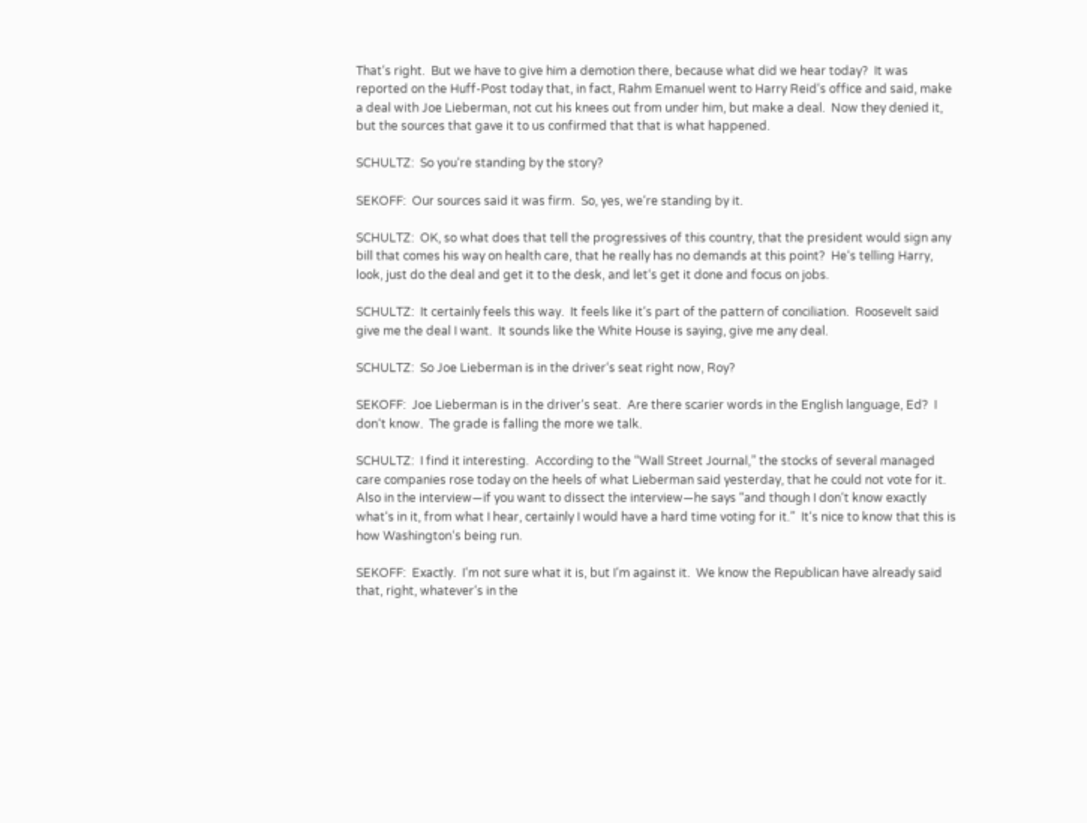That‘s right.  But we have to give him a demotion there, because what did we hear today?  It was reported on the Huff-Post today that, in fact, Rahm Emanuel went to Harry Reid‘s office and said, make a deal with Joe Lieberman, not cut his knees out from under him, but make a deal.  Now they denied it, but the sources that gave it to us confirmed that that is what happened.

SCHULTZ:  So you‘re standing by the story?

SEKOFF:  Our sources said it was firm.  So, yes, we‘re standing by it.

SCHULTZ:  OK, so what does that tell the progressives of this country, that the president would sign any bill that comes his way on health care, that he really has no demands at this point?  He‘s telling Harry, look, just do the deal and get it to the desk, and let‘s get it done and focus on jobs.

SCHULTZ:  It certainly feels this way.  It feels like it‘s part of the pattern of conciliation.  Roosevelt said give me the deal I want.  It sounds like the White House is saying, give me any deal.

SCHULTZ:  So Joe Lieberman is in the driver‘s seat right now, Roy?

SEKOFF:  Joe Lieberman is in the driver‘s seat.  Are there scarier words in the English language, Ed?  I don‘t know.  The grade is falling the more we talk.

SCHULTZ:  I find it interesting.  According to the “Wall Street Journal,” the stocks of several managed care companies rose today on the heels of what Lieberman said yesterday, that he could not vote for it.  Also in the interview—if you want to dissect the interview—he says “and though I don‘t know exactly what‘s in it, from what I hear, certainly I would have a hard time voting for it.”  It‘s nice to know that this is how Washington‘s being run.

SEKOFF:  Exactly.  I‘m not sure what it is, but I‘m against it.  We know the Republican have already said that, right, whatever‘s in the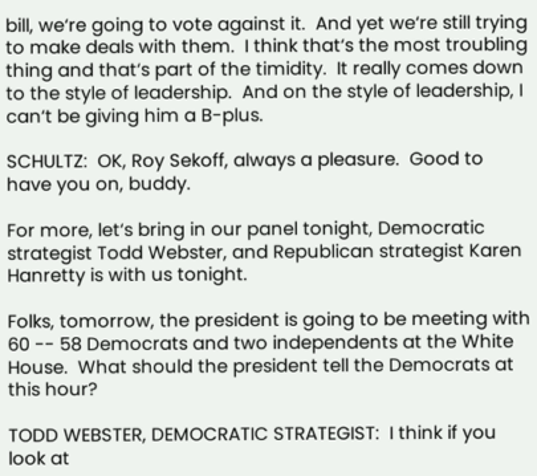bill, we‘re going to vote against it.  And yet we‘re still trying to make deals with them.  I think that‘s the most troubling thing and that‘s part of the timidity.  It really comes down to the style of leadership.  And on the style of leadership, I can‘t be giving him a B-plus.

SCHULTZ:  OK, Roy Sekoff, always a pleasure.  Good to have you on, buddy.

For more, let‘s bring in our panel tonight, Democratic strategist Todd Webster, and Republican strategist Karen Hanretty is with us tonight.

Folks, tomorrow, the president is going to be meeting with 60 -- 58 Democrats and two independents at the White House.  What should the president tell the Democrats at this hour?

TODD WEBSTER, DEMOCRATIC STRATEGIST:  I think if you look at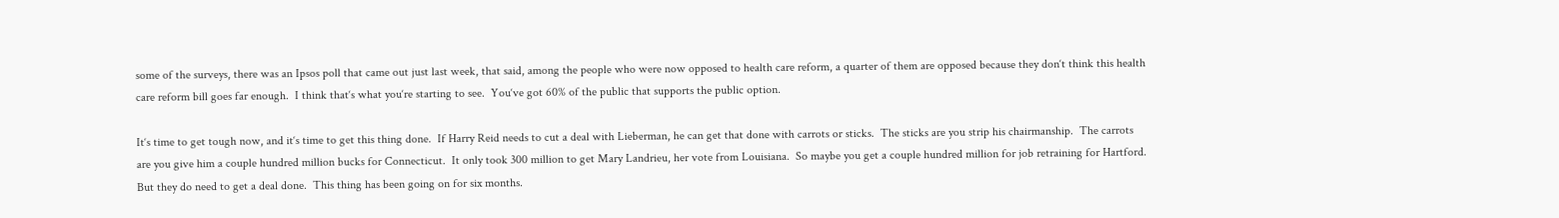some of the surveys, there was an Ipsos poll that came out just last week, that said, among the people who were now opposed to health care reform, a quarter of them are opposed because they don‘t think this health care reform bill goes far enough.  I think that‘s what you‘re starting to see.  You‘ve got 60% of the public that supports the public option.

It‘s time to get tough now, and it‘s time to get this thing done.  If Harry Reid needs to cut a deal with Lieberman, he can get that done with carrots or sticks.  The sticks are you strip his chairmanship.  The carrots are you give him a couple hundred million bucks for Connecticut.  It only took 300 million to get Mary Landrieu, her vote from Louisiana.  So maybe you get a couple hundred million for job retraining for Hartford.  But they do need to get a deal done.  This thing has been going on for six months.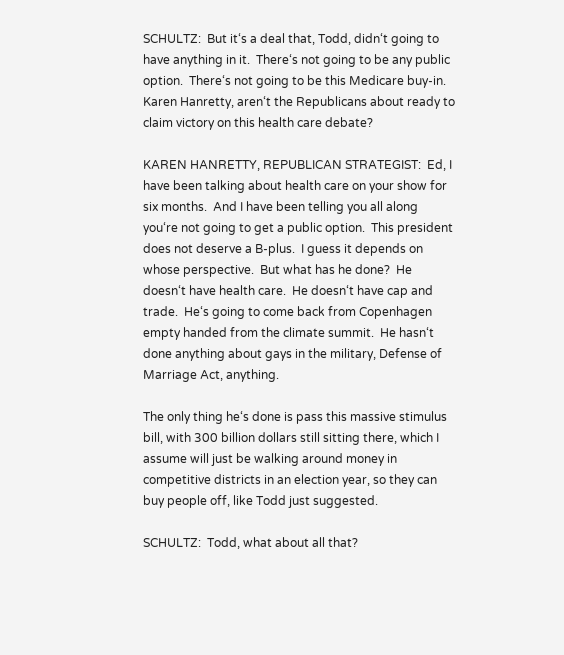SCHULTZ:  But it‘s a deal that, Todd, didn‘t going to have anything in it.  There‘s not going to be any public option.  There‘s not going to be this Medicare buy-in.  Karen Hanretty, aren‘t the Republicans about ready to claim victory on this health care debate?

KAREN HANRETTY, REPUBLICAN STRATEGIST:  Ed, I have been talking about health care on your show for six months.  And I have been telling you all along you‘re not going to get a public option.  This president does not deserve a B-plus.  I guess it depends on whose perspective.  But what has he done?  He doesn‘t have health care.  He doesn‘t have cap and trade.  He‘s going to come back from Copenhagen empty handed from the climate summit.  He hasn‘t done anything about gays in the military, Defense of Marriage Act, anything.

The only thing he‘s done is pass this massive stimulus bill, with 300 billion dollars still sitting there, which I assume will just be walking around money in competitive districts in an election year, so they can buy people off, like Todd just suggested.

SCHULTZ:  Todd, what about all that?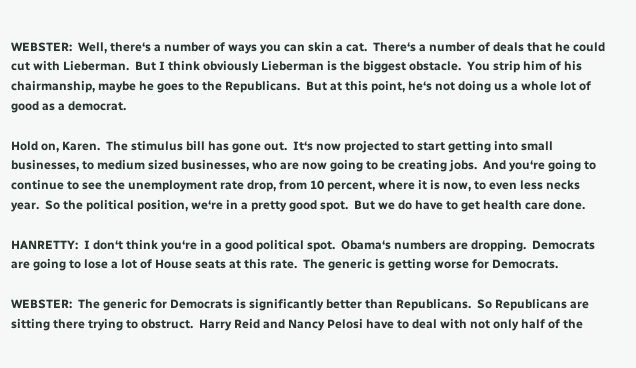WEBSTER:  Well, there‘s a number of ways you can skin a cat.  There‘s a number of deals that he could cut with Lieberman.  But I think obviously Lieberman is the biggest obstacle.  You strip him of his chairmanship, maybe he goes to the Republicans.  But at this point, he‘s not doing us a whole lot of good as a democrat.

Hold on, Karen.  The stimulus bill has gone out.  It‘s now projected to start getting into small businesses, to medium sized businesses, who are now going to be creating jobs.  And you‘re going to continue to see the unemployment rate drop, from 10 percent, where it is now, to even less necks year.  So the political position, we‘re in a pretty good spot.  But we do have to get health care done.

HANRETTY:  I don‘t think you‘re in a good political spot.  Obama‘s numbers are dropping.  Democrats are going to lose a lot of House seats at this rate.  The generic is getting worse for Democrats.

WEBSTER:  The generic for Democrats is significantly better than Republicans.  So Republicans are sitting there trying to obstruct.  Harry Reid and Nancy Pelosi have to deal with not only half of the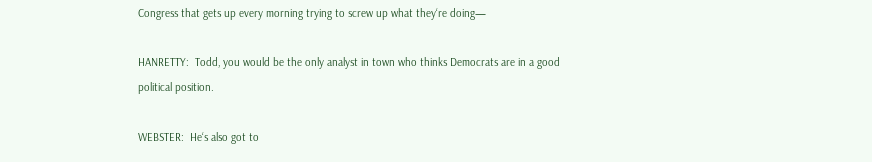Congress that gets up every morning trying to screw up what they‘re doing—

HANRETTY:  Todd, you would be the only analyst in town who thinks Democrats are in a good political position.

WEBSTER:  He‘s also got to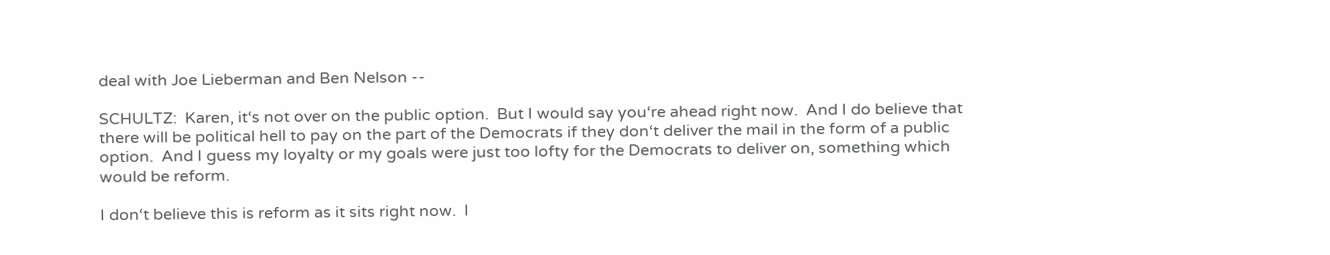deal with Joe Lieberman and Ben Nelson --

SCHULTZ:  Karen, it‘s not over on the public option.  But I would say you‘re ahead right now.  And I do believe that there will be political hell to pay on the part of the Democrats if they don‘t deliver the mail in the form of a public option.  And I guess my loyalty or my goals were just too lofty for the Democrats to deliver on, something which would be reform.

I don‘t believe this is reform as it sits right now.  I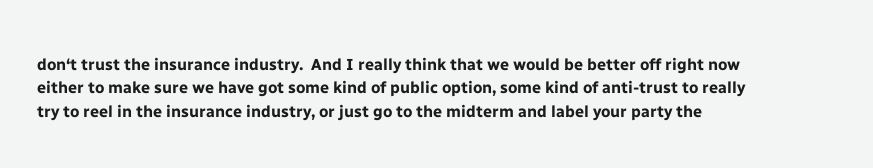don‘t trust the insurance industry.  And I really think that we would be better off right now either to make sure we have got some kind of public option, some kind of anti-trust to really try to reel in the insurance industry, or just go to the midterm and label your party the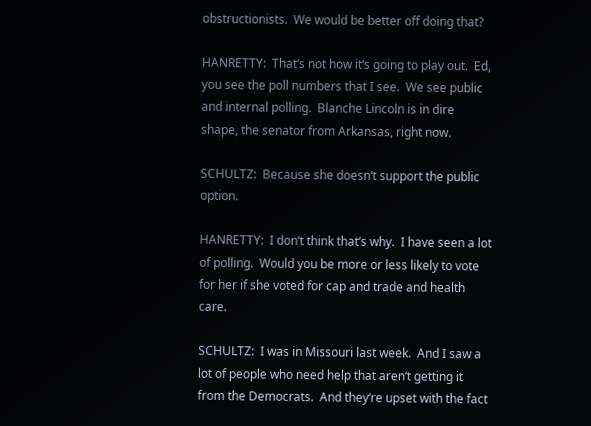obstructionists.  We would be better off doing that?

HANRETTY:  That‘s not how it‘s going to play out.  Ed, you see the poll numbers that I see.  We see public and internal polling.  Blanche Lincoln is in dire shape, the senator from Arkansas, right now.

SCHULTZ:  Because she doesn‘t support the public option.

HANRETTY:  I don‘t think that‘s why.  I have seen a lot of polling.  Would you be more or less likely to vote for her if she voted for cap and trade and health care.

SCHULTZ:  I was in Missouri last week.  And I saw a lot of people who need help that aren‘t getting it from the Democrats.  And they‘re upset with the fact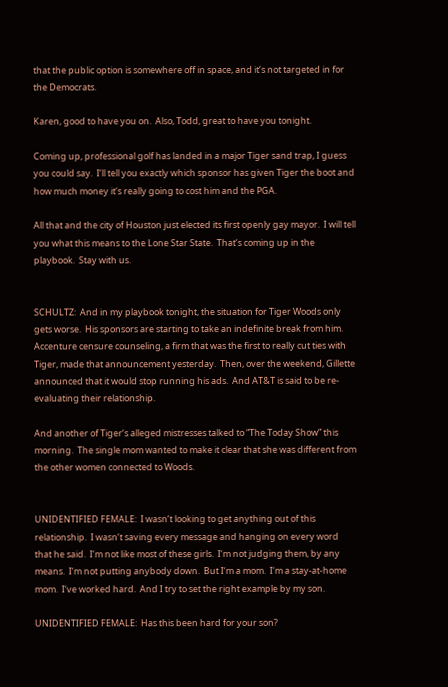that the public option is somewhere off in space, and it‘s not targeted in for the Democrats.

Karen, good to have you on.  Also, Todd, great to have you tonight.

Coming up, professional golf has landed in a major Tiger sand trap, I guess you could say.  I‘ll tell you exactly which sponsor has given Tiger the boot and how much money it‘s really going to cost him and the PGA.

All that and the city of Houston just elected its first openly gay mayor.  I will tell you what this means to the Lone Star State.  That‘s coming up in the playbook.  Stay with us.


SCHULTZ:  And in my playbook tonight, the situation for Tiger Woods only gets worse.  His sponsors are starting to take an indefinite break from him.  Accenture censure counseling, a firm that was the first to really cut ties with Tiger, made that announcement yesterday.  Then, over the weekend, Gillette announced that it would stop running his ads.  And AT&T is said to be re-evaluating their relationship.

And another of Tiger‘s alleged mistresses talked to “The Today Show” this morning.  The single mom wanted to make it clear that she was different from the other women connected to Woods.


UNIDENTIFIED FEMALE:  I wasn‘t looking to get anything out of this relationship.  I wasn‘t saving every message and hanging on every word that he said.  I‘m not like most of these girls.  I‘m not judging them, by any means.  I‘m not putting anybody down.  But I‘m a mom.  I‘m a stay-at-home mom.  I‘ve worked hard.  And I try to set the right example by my son.

UNIDENTIFIED FEMALE:  Has this been hard for your son?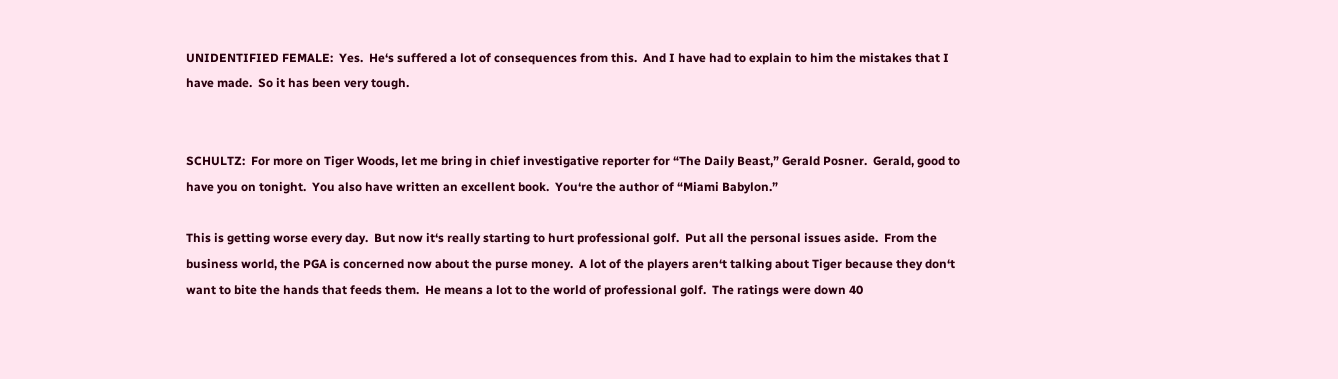UNIDENTIFIED FEMALE:  Yes.  He‘s suffered a lot of consequences from this.  And I have had to explain to him the mistakes that I have made.  So it has been very tough.


SCHULTZ:  For more on Tiger Woods, let me bring in chief investigative reporter for “The Daily Beast,” Gerald Posner.  Gerald, good to have you on tonight.  You also have written an excellent book.  You‘re the author of “Miami Babylon.”

This is getting worse every day.  But now it‘s really starting to hurt professional golf.  Put all the personal issues aside.  From the business world, the PGA is concerned now about the purse money.  A lot of the players aren‘t talking about Tiger because they don‘t want to bite the hands that feeds them.  He means a lot to the world of professional golf.  The ratings were down 40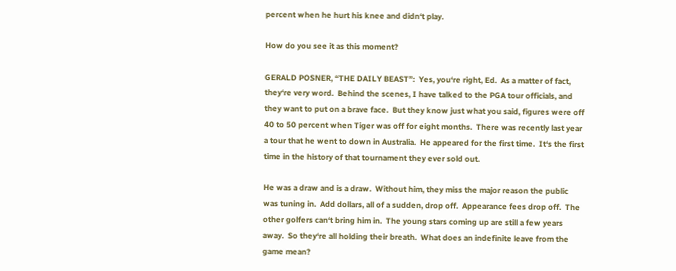percent when he hurt his knee and didn‘t play.

How do you see it as this moment?

GERALD POSNER, “THE DAILY BEAST”:  Yes, you‘re right, Ed.  As a matter of fact, they‘re very word.  Behind the scenes, I have talked to the PGA tour officials, and they want to put on a brave face.  But they know just what you said, figures were off 40 to 50 percent when Tiger was off for eight months.  There was recently last year a tour that he went to down in Australia.  He appeared for the first time.  It‘s the first time in the history of that tournament they ever sold out.

He was a draw and is a draw.  Without him, they miss the major reason the public was tuning in.  Add dollars, all of a sudden, drop off.  Appearance fees drop off.  The other golfers can‘t bring him in.  The young stars coming up are still a few years away.  So they‘re all holding their breath.  What does an indefinite leave from the game mean?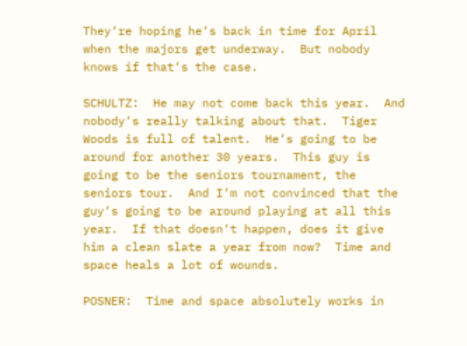They‘re hoping he‘s back in time for April when the majors get underway.  But nobody knows if that‘s the case.

SCHULTZ:  He may not come back this year.  And nobody‘s really talking about that.  Tiger Woods is full of talent.  He‘s going to be around for another 30 years.  This guy is going to be the seniors tournament, the seniors tour.  And I‘m not convinced that the guy‘s going to be around playing at all this year.  If that doesn‘t happen, does it give him a clean slate a year from now?  Time and space heals a lot of wounds.

POSNER:  Time and space absolutely works in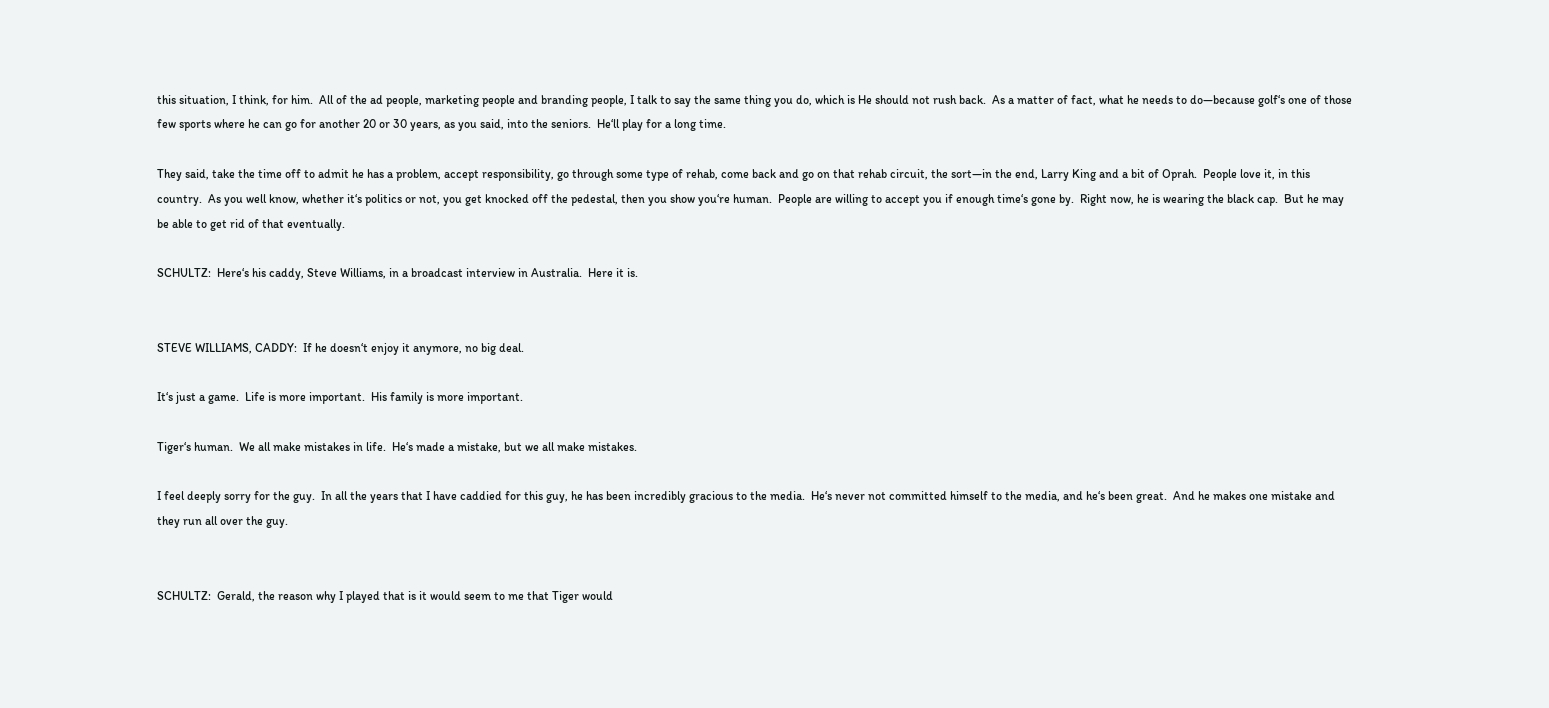this situation, I think, for him.  All of the ad people, marketing people and branding people, I talk to say the same thing you do, which is He should not rush back.  As a matter of fact, what he needs to do—because golf‘s one of those few sports where he can go for another 20 or 30 years, as you said, into the seniors.  He‘ll play for a long time.

They said, take the time off to admit he has a problem, accept responsibility, go through some type of rehab, come back and go on that rehab circuit, the sort—in the end, Larry King and a bit of Oprah.  People love it, in this country.  As you well know, whether it‘s politics or not, you get knocked off the pedestal, then you show you‘re human.  People are willing to accept you if enough time‘s gone by.  Right now, he is wearing the black cap.  But he may be able to get rid of that eventually.

SCHULTZ:  Here‘s his caddy, Steve Williams, in a broadcast interview in Australia.  Here it is.


STEVE WILLIAMS, CADDY:  If he doesn‘t enjoy it anymore, no big deal.

It‘s just a game.  Life is more important.  His family is more important.

Tiger‘s human.  We all make mistakes in life.  He‘s made a mistake, but we all make mistakes.

I feel deeply sorry for the guy.  In all the years that I have caddied for this guy, he has been incredibly gracious to the media.  He‘s never not committed himself to the media, and he‘s been great.  And he makes one mistake and they run all over the guy.


SCHULTZ:  Gerald, the reason why I played that is it would seem to me that Tiger would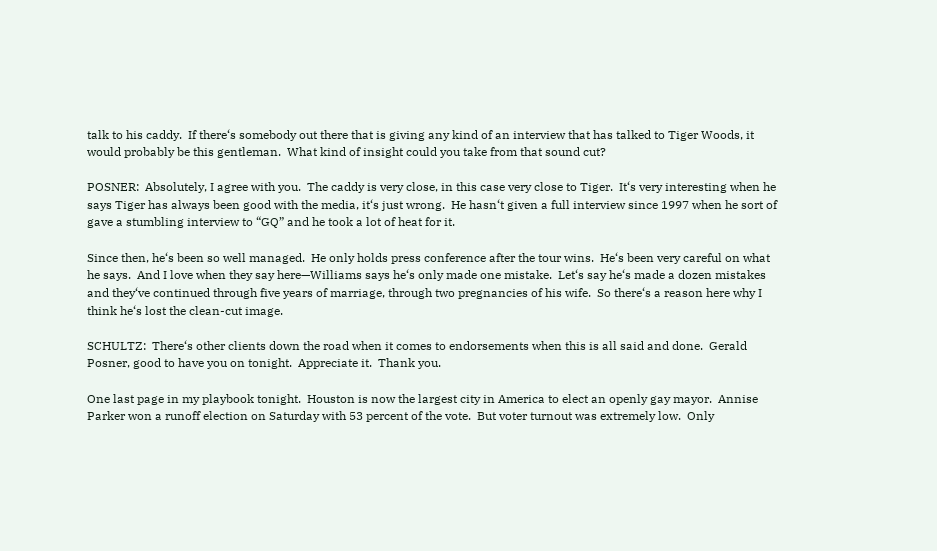talk to his caddy.  If there‘s somebody out there that is giving any kind of an interview that has talked to Tiger Woods, it would probably be this gentleman.  What kind of insight could you take from that sound cut?

POSNER:  Absolutely, I agree with you.  The caddy is very close, in this case very close to Tiger.  It‘s very interesting when he says Tiger has always been good with the media, it‘s just wrong.  He hasn‘t given a full interview since 1997 when he sort of gave a stumbling interview to “GQ” and he took a lot of heat for it.

Since then, he‘s been so well managed.  He only holds press conference after the tour wins.  He‘s been very careful on what he says.  And I love when they say here—Williams says he‘s only made one mistake.  Let‘s say he‘s made a dozen mistakes and they‘ve continued through five years of marriage, through two pregnancies of his wife.  So there‘s a reason here why I think he‘s lost the clean-cut image.

SCHULTZ:  There‘s other clients down the road when it comes to endorsements when this is all said and done.  Gerald Posner, good to have you on tonight.  Appreciate it.  Thank you.

One last page in my playbook tonight.  Houston is now the largest city in America to elect an openly gay mayor.  Annise Parker won a runoff election on Saturday with 53 percent of the vote.  But voter turnout was extremely low.  Only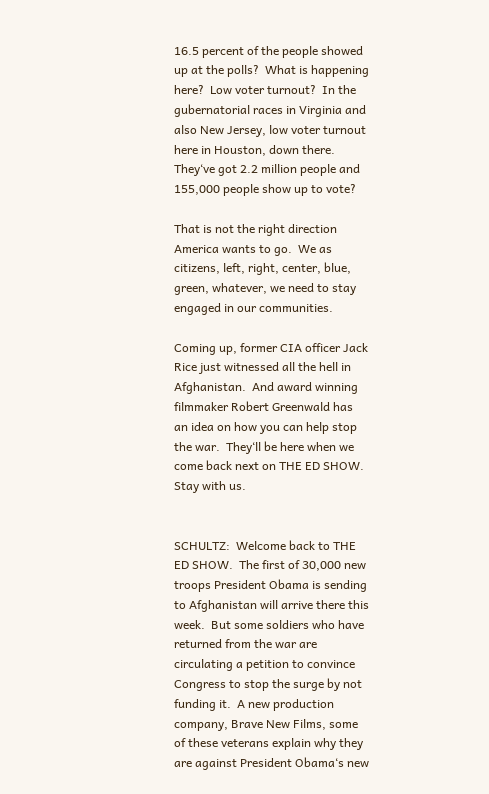16.5 percent of the people showed up at the polls?  What is happening here?  Low voter turnout?  In the gubernatorial races in Virginia and also New Jersey, low voter turnout here in Houston, down there.  They‘ve got 2.2 million people and 155,000 people show up to vote?

That is not the right direction America wants to go.  We as citizens, left, right, center, blue, green, whatever, we need to stay engaged in our communities.

Coming up, former CIA officer Jack Rice just witnessed all the hell in Afghanistan.  And award winning filmmaker Robert Greenwald has an idea on how you can help stop the war.  They‘ll be here when we come back next on THE ED SHOW.  Stay with us.


SCHULTZ:  Welcome back to THE ED SHOW.  The first of 30,000 new troops President Obama is sending to Afghanistan will arrive there this week.  But some soldiers who have returned from the war are circulating a petition to convince Congress to stop the surge by not funding it.  A new production company, Brave New Films, some of these veterans explain why they are against President Obama‘s new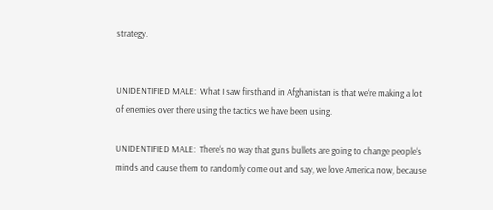strategy.


UNIDENTIFIED MALE:  What I saw firsthand in Afghanistan is that we‘re making a lot of enemies over there using the tactics we have been using.

UNIDENTIFIED MALE:  There‘s no way that guns bullets are going to change people‘s minds and cause them to randomly come out and say, we love America now, because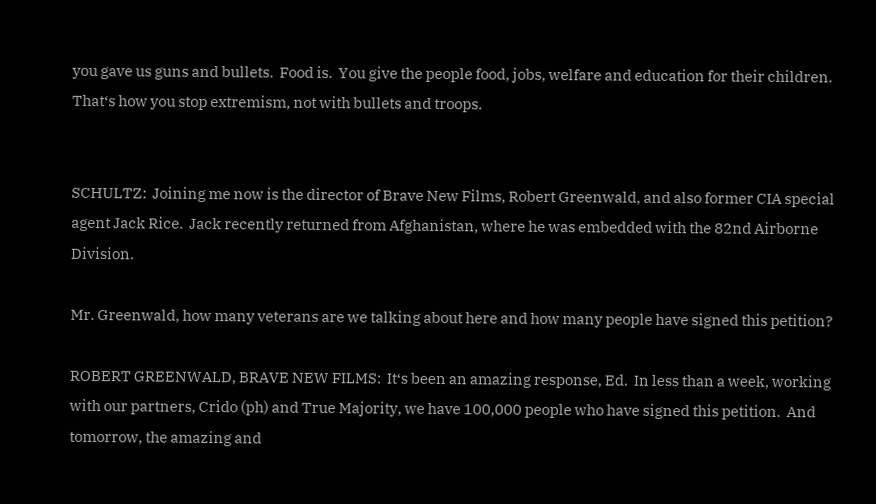you gave us guns and bullets.  Food is.  You give the people food, jobs, welfare and education for their children.  That‘s how you stop extremism, not with bullets and troops.


SCHULTZ:  Joining me now is the director of Brave New Films, Robert Greenwald, and also former CIA special agent Jack Rice.  Jack recently returned from Afghanistan, where he was embedded with the 82nd Airborne Division.

Mr. Greenwald, how many veterans are we talking about here and how many people have signed this petition?

ROBERT GREENWALD, BRAVE NEW FILMS:  It‘s been an amazing response, Ed.  In less than a week, working with our partners, Crido (ph) and True Majority, we have 100,000 people who have signed this petition.  And tomorrow, the amazing and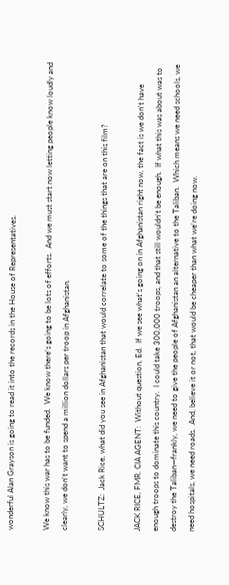wonderful Alan Grayson is going to read it into the records in the House of Representatives.

We know this war has to be funded.  We know there‘s going to be lots of efforts.  And we must start now letting people know loudly and clearly, we don‘t want to spend a million dollars per troop in Afghanistan.

SCHULTZ:  Jack Rice, what did you see in Afghanistan that would correlate to some of the things that are on this film?

JACK RICE, FMR. CIA AGENT:  Without question, Ed.  If we see what‘s going on in Afghanistan right now, the fact is we don‘t have enough troops to dominate this country.  I could take 300,000 troops, and that still wouldn‘t be enough.  If what this was about was to destroy the Taliban—frankly, we need to give the people of Afghanistan an alternative to the Taliban.  Which means we need schools, we need hospitals, we need roads.  And, believe it or not, that would be cheaper than what we‘re doing now.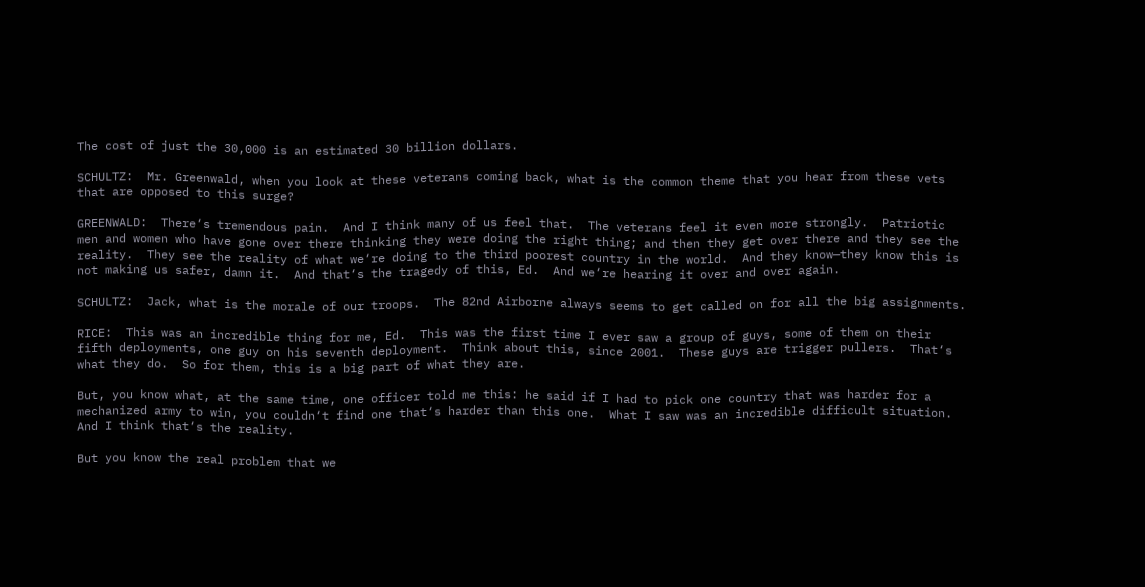The cost of just the 30,000 is an estimated 30 billion dollars.

SCHULTZ:  Mr. Greenwald, when you look at these veterans coming back, what is the common theme that you hear from these vets that are opposed to this surge?

GREENWALD:  There‘s tremendous pain.  And I think many of us feel that.  The veterans feel it even more strongly.  Patriotic men and women who have gone over there thinking they were doing the right thing; and then they get over there and they see the reality.  They see the reality of what we‘re doing to the third poorest country in the world.  And they know—they know this is not making us safer, damn it.  And that‘s the tragedy of this, Ed.  And we‘re hearing it over and over again.

SCHULTZ:  Jack, what is the morale of our troops.  The 82nd Airborne always seems to get called on for all the big assignments.

RICE:  This was an incredible thing for me, Ed.  This was the first time I ever saw a group of guys, some of them on their fifth deployments, one guy on his seventh deployment.  Think about this, since 2001.  These guys are trigger pullers.  That‘s what they do.  So for them, this is a big part of what they are.

But, you know what, at the same time, one officer told me this: he said if I had to pick one country that was harder for a mechanized army to win, you couldn‘t find one that‘s harder than this one.  What I saw was an incredible difficult situation.  And I think that‘s the reality.

But you know the real problem that we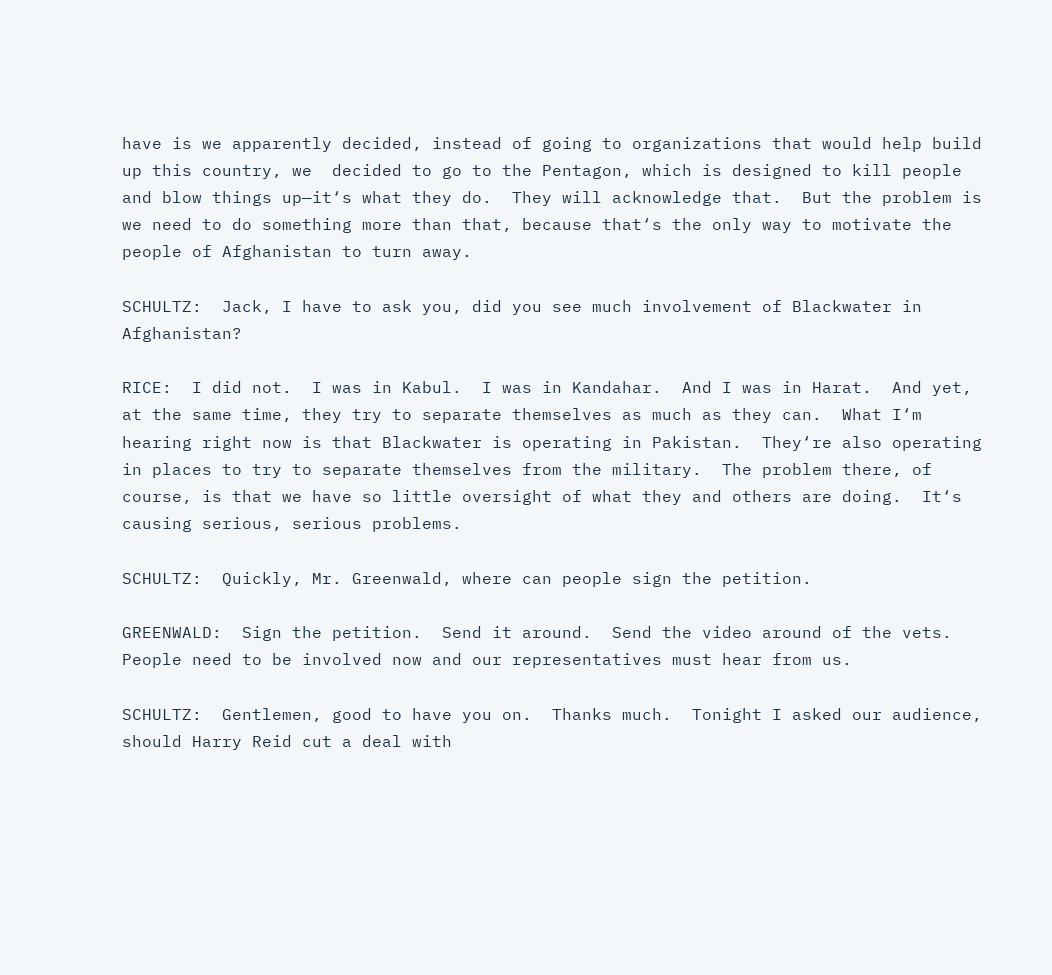have is we apparently decided, instead of going to organizations that would help build up this country, we  decided to go to the Pentagon, which is designed to kill people and blow things up—it‘s what they do.  They will acknowledge that.  But the problem is we need to do something more than that, because that‘s the only way to motivate the people of Afghanistan to turn away.

SCHULTZ:  Jack, I have to ask you, did you see much involvement of Blackwater in Afghanistan?

RICE:  I did not.  I was in Kabul.  I was in Kandahar.  And I was in Harat.  And yet, at the same time, they try to separate themselves as much as they can.  What I‘m hearing right now is that Blackwater is operating in Pakistan.  They‘re also operating in places to try to separate themselves from the military.  The problem there, of course, is that we have so little oversight of what they and others are doing.  It‘s causing serious, serious problems.

SCHULTZ:  Quickly, Mr. Greenwald, where can people sign the petition.

GREENWALD:  Sign the petition.  Send it around.  Send the video around of the vets.  People need to be involved now and our representatives must hear from us.

SCHULTZ:  Gentlemen, good to have you on.  Thanks much.  Tonight I asked our audience, should Harry Reid cut a deal with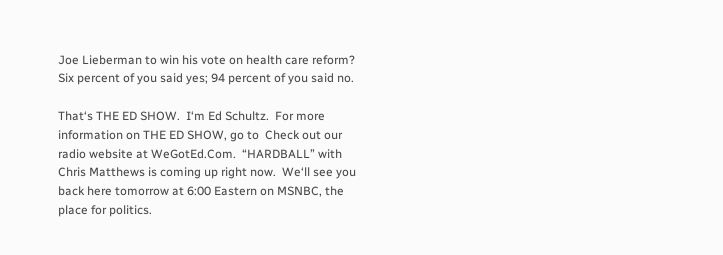Joe Lieberman to win his vote on health care reform?  Six percent of you said yes; 94 percent of you said no.

That‘s THE ED SHOW.  I‘m Ed Schultz.  For more information on THE ED SHOW, go to  Check out our radio website at WeGotEd.Com.  “HARDBALL” with Chris Matthews is coming up right now.  We‘ll see you back here tomorrow at 6:00 Eastern on MSNBC, the place for politics.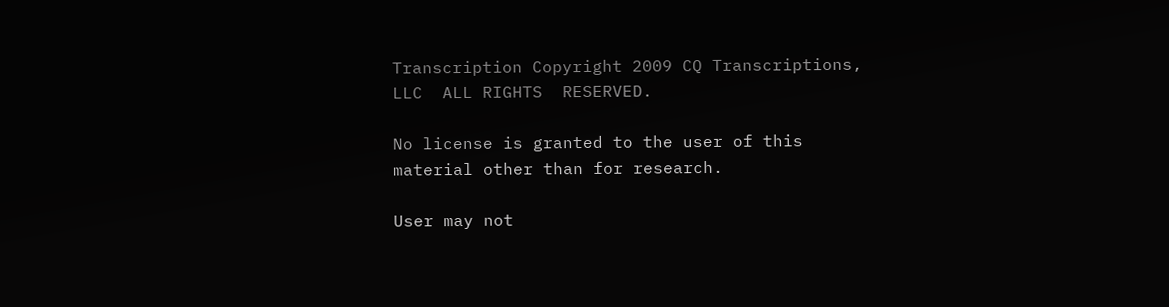Transcription Copyright 2009 CQ Transcriptions, LLC  ALL RIGHTS  RESERVED.

No license is granted to the user of this material other than for research.

User may not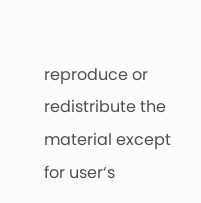reproduce or redistribute the material except for user‘s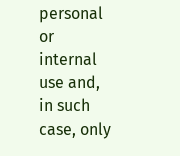personal or internal use and, in such case, only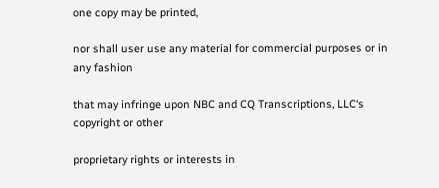one copy may be printed,

nor shall user use any material for commercial purposes or in any fashion

that may infringe upon NBC and CQ Transcriptions, LLC‘s copyright or other

proprietary rights or interests in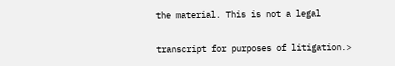the material. This is not a legal

transcript for purposes of litigation.>